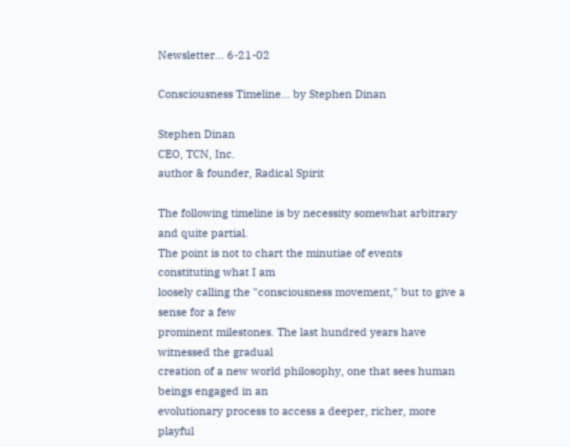Newsletter... 6-21-02

Consciousness Timeline... by Stephen Dinan

Stephen Dinan
CEO, TCN, Inc.
author & founder, Radical Spirit

The following timeline is by necessity somewhat arbitrary and quite partial.
The point is not to chart the minutiae of events constituting what I am
loosely calling the "consciousness movement," but to give a sense for a few
prominent milestones. The last hundred years have witnessed the gradual
creation of a new world philosophy, one that sees human beings engaged in an
evolutionary process to access a deeper, richer, more playful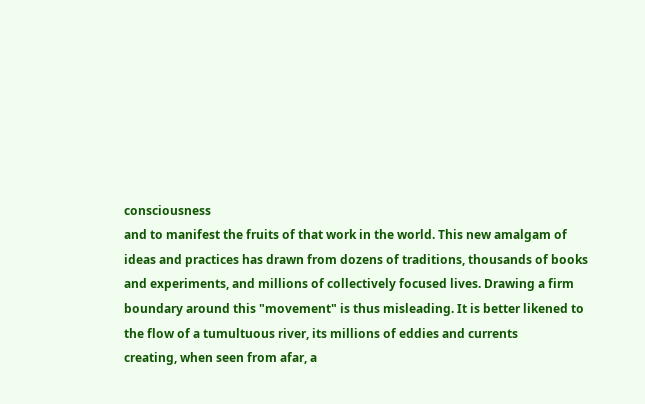consciousness
and to manifest the fruits of that work in the world. This new amalgam of
ideas and practices has drawn from dozens of traditions, thousands of books
and experiments, and millions of collectively focused lives. Drawing a firm
boundary around this "movement" is thus misleading. It is better likened to
the flow of a tumultuous river, its millions of eddies and currents
creating, when seen from afar, a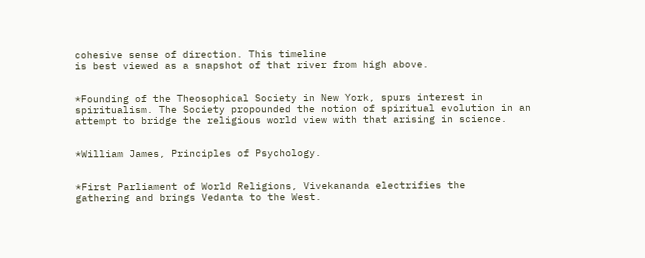cohesive sense of direction. This timeline
is best viewed as a snapshot of that river from high above.


*Founding of the Theosophical Society in New York, spurs interest in
spiritualism. The Society propounded the notion of spiritual evolution in an
attempt to bridge the religious world view with that arising in science.


*William James, Principles of Psychology.


*First Parliament of World Religions, Vivekananda electrifies the
gathering and brings Vedanta to the West.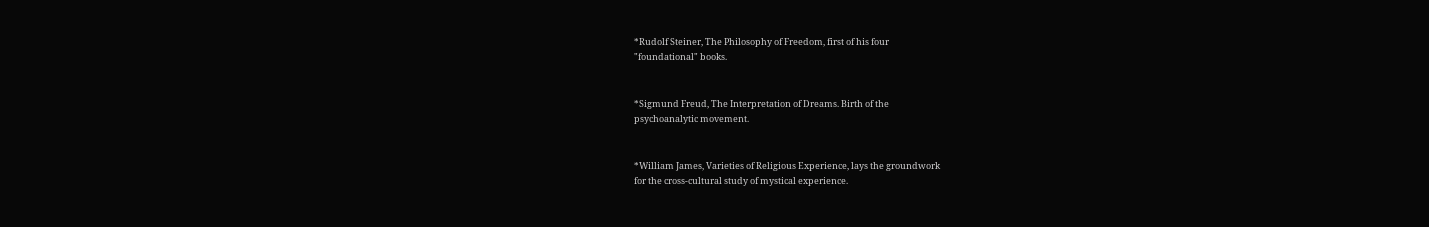*Rudolf Steiner, The Philosophy of Freedom, first of his four
"foundational" books.


*Sigmund Freud, The Interpretation of Dreams. Birth of the
psychoanalytic movement.


*William James, Varieties of Religious Experience, lays the groundwork
for the cross-cultural study of mystical experience.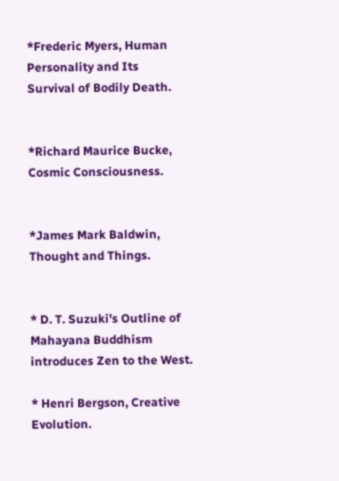*Frederic Myers, Human Personality and Its Survival of Bodily Death.


*Richard Maurice Bucke, Cosmic Consciousness.


*James Mark Baldwin, Thought and Things.


* D. T. Suzuki's Outline of Mahayana Buddhism introduces Zen to the West.

* Henri Bergson, Creative Evolution.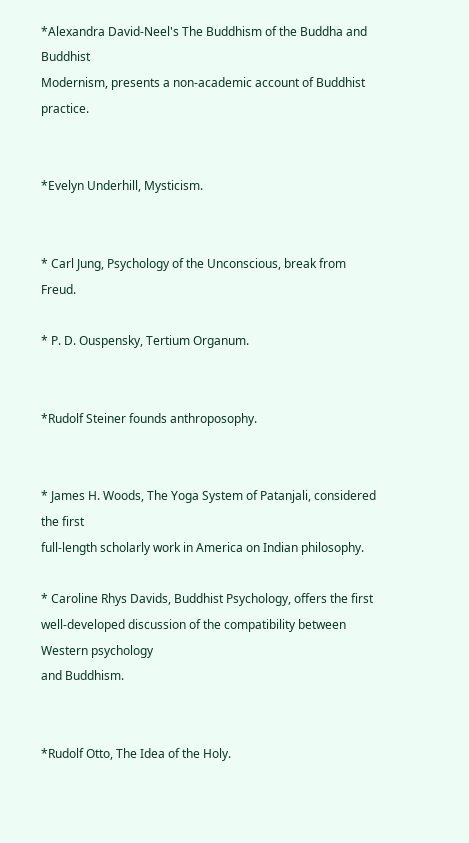*Alexandra David-Neel's The Buddhism of the Buddha and Buddhist
Modernism, presents a non-academic account of Buddhist practice.


*Evelyn Underhill, Mysticism.


* Carl Jung, Psychology of the Unconscious, break from Freud.

* P. D. Ouspensky, Tertium Organum.


*Rudolf Steiner founds anthroposophy.


* James H. Woods, The Yoga System of Patanjali, considered the first
full-length scholarly work in America on Indian philosophy.

* Caroline Rhys Davids, Buddhist Psychology, offers the first
well-developed discussion of the compatibility between Western psychology
and Buddhism.


*Rudolf Otto, The Idea of the Holy.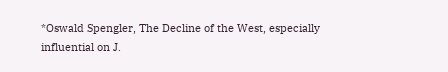*Oswald Spengler, The Decline of the West, especially influential on J.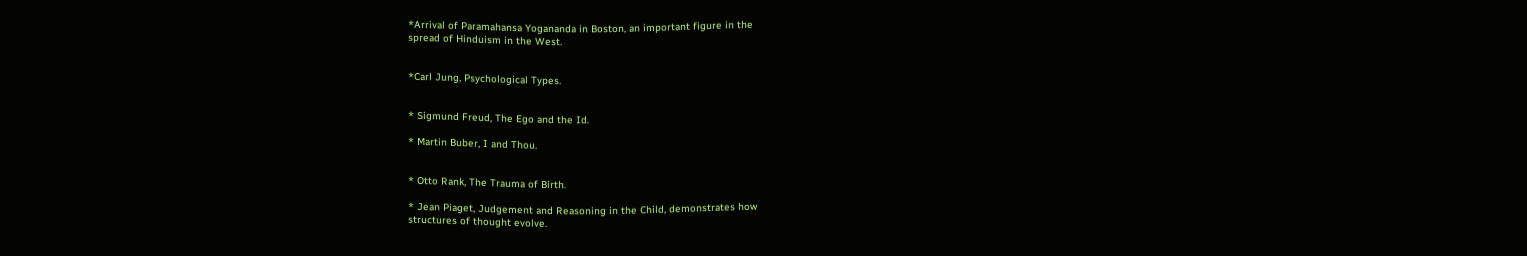*Arrival of Paramahansa Yogananda in Boston, an important figure in the
spread of Hinduism in the West.


*Carl Jung, Psychological Types.


* Sigmund Freud, The Ego and the Id.

* Martin Buber, I and Thou.


* Otto Rank, The Trauma of Birth.

* Jean Piaget, Judgement and Reasoning in the Child, demonstrates how
structures of thought evolve.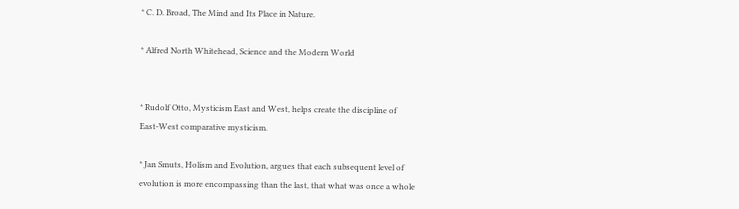* C. D. Broad, The Mind and Its Place in Nature.

* Alfred North Whitehead, Science and the Modern World


* Rudolf Otto, Mysticism East and West, helps create the discipline of
East-West comparative mysticism.

* Jan Smuts, Holism and Evolution, argues that each subsequent level of
evolution is more encompassing than the last, that what was once a whole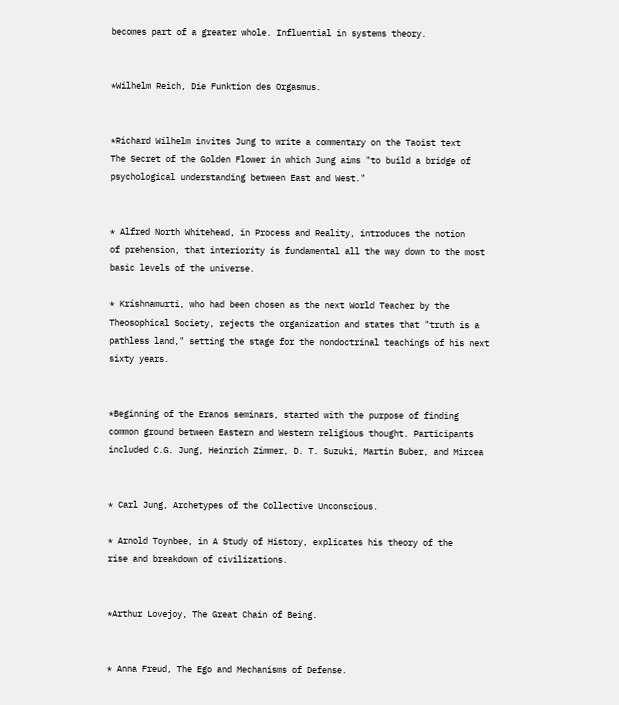becomes part of a greater whole. Influential in systems theory.


*Wilhelm Reich, Die Funktion des Orgasmus.


*Richard Wilhelm invites Jung to write a commentary on the Taoist text
The Secret of the Golden Flower in which Jung aims "to build a bridge of
psychological understanding between East and West."


* Alfred North Whitehead, in Process and Reality, introduces the notion
of prehension, that interiority is fundamental all the way down to the most
basic levels of the universe.

* Krishnamurti, who had been chosen as the next World Teacher by the
Theosophical Society, rejects the organization and states that "truth is a
pathless land," setting the stage for the nondoctrinal teachings of his next
sixty years.


*Beginning of the Eranos seminars, started with the purpose of finding
common ground between Eastern and Western religious thought. Participants
included C.G. Jung, Heinrich Zimmer, D. T. Suzuki, Martin Buber, and Mircea


* Carl Jung, Archetypes of the Collective Unconscious.

* Arnold Toynbee, in A Study of History, explicates his theory of the
rise and breakdown of civilizations.


*Arthur Lovejoy, The Great Chain of Being.


* Anna Freud, The Ego and Mechanisms of Defense.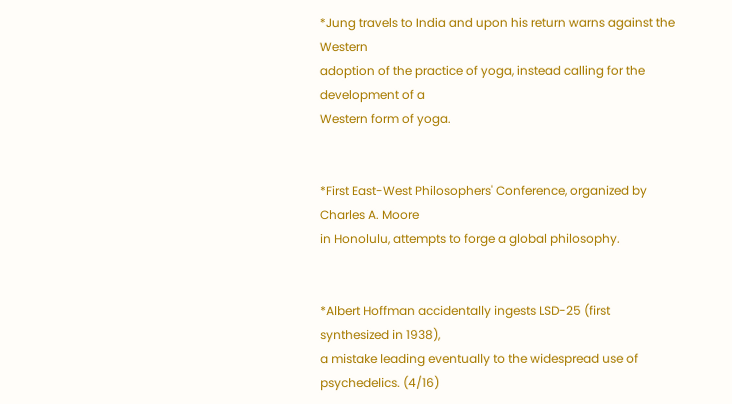*Jung travels to India and upon his return warns against the Western
adoption of the practice of yoga, instead calling for the development of a
Western form of yoga.


*First East-West Philosophers' Conference, organized by Charles A. Moore
in Honolulu, attempts to forge a global philosophy.


*Albert Hoffman accidentally ingests LSD-25 (first synthesized in 1938),
a mistake leading eventually to the widespread use of psychedelics. (4/16)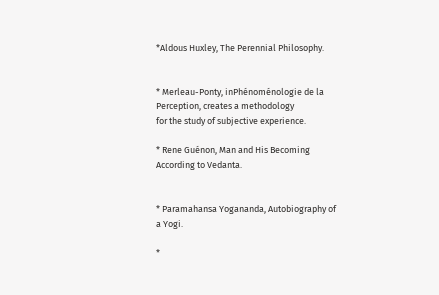*Aldous Huxley, The Perennial Philosophy.


* Merleau-Ponty, inPhénoménologie de la Perception, creates a methodology
for the study of subjective experience.

* Rene Guénon, Man and His Becoming According to Vedanta.


* Paramahansa Yogananda, Autobiography of a Yogi.

*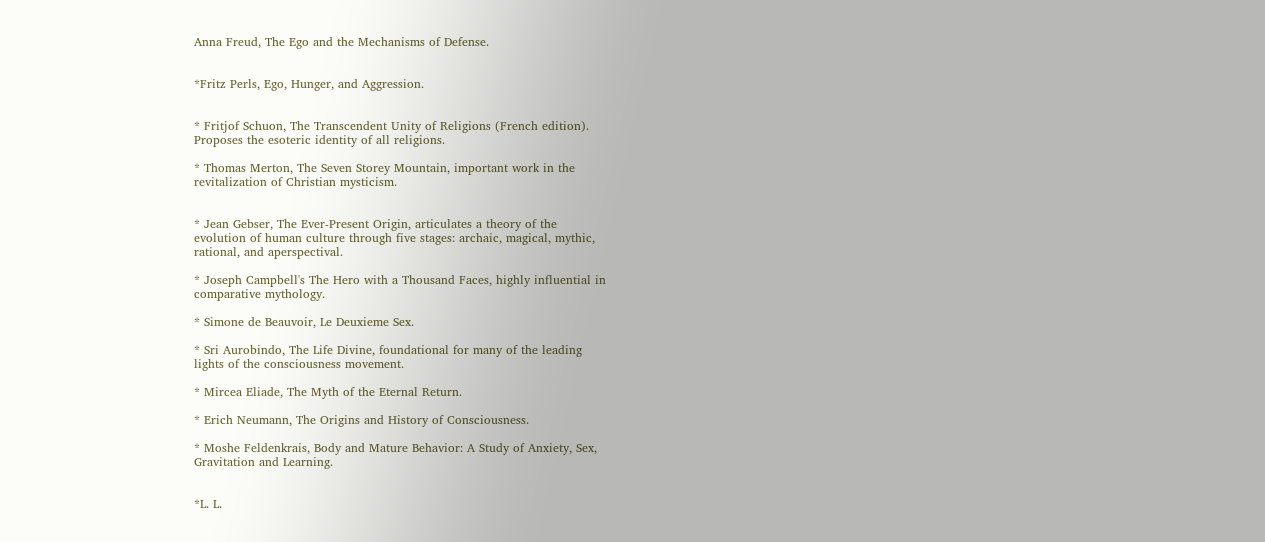Anna Freud, The Ego and the Mechanisms of Defense.


*Fritz Perls, Ego, Hunger, and Aggression.


* Fritjof Schuon, The Transcendent Unity of Religions (French edition).
Proposes the esoteric identity of all religions.

* Thomas Merton, The Seven Storey Mountain, important work in the
revitalization of Christian mysticism.


* Jean Gebser, The Ever-Present Origin, articulates a theory of the
evolution of human culture through five stages: archaic, magical, mythic,
rational, and aperspectival.

* Joseph Campbell's The Hero with a Thousand Faces, highly influential in
comparative mythology.

* Simone de Beauvoir, Le Deuxieme Sex.

* Sri Aurobindo, The Life Divine, foundational for many of the leading
lights of the consciousness movement.

* Mircea Eliade, The Myth of the Eternal Return.

* Erich Neumann, The Origins and History of Consciousness.

* Moshe Feldenkrais, Body and Mature Behavior: A Study of Anxiety, Sex,
Gravitation and Learning.


*L. L.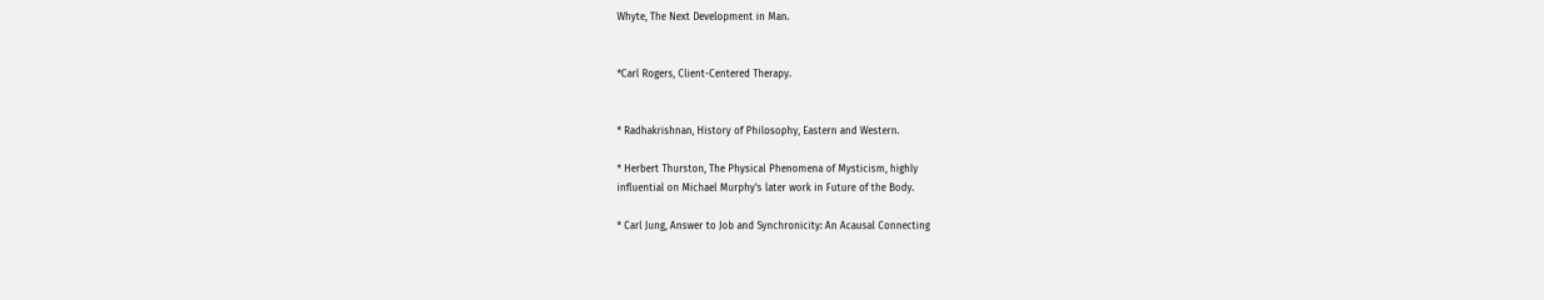Whyte, The Next Development in Man.


*Carl Rogers, Client-Centered Therapy.


* Radhakrishnan, History of Philosophy, Eastern and Western.

* Herbert Thurston, The Physical Phenomena of Mysticism, highly
influential on Michael Murphy's later work in Future of the Body.

* Carl Jung, Answer to Job and Synchronicity: An Acausal Connecting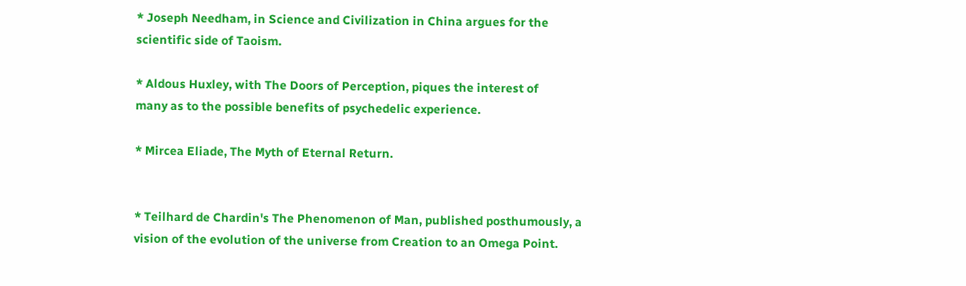* Joseph Needham, in Science and Civilization in China argues for the
scientific side of Taoism.

* Aldous Huxley, with The Doors of Perception, piques the interest of
many as to the possible benefits of psychedelic experience.

* Mircea Eliade, The Myth of Eternal Return.


* Teilhard de Chardin's The Phenomenon of Man, published posthumously, a
vision of the evolution of the universe from Creation to an Omega Point.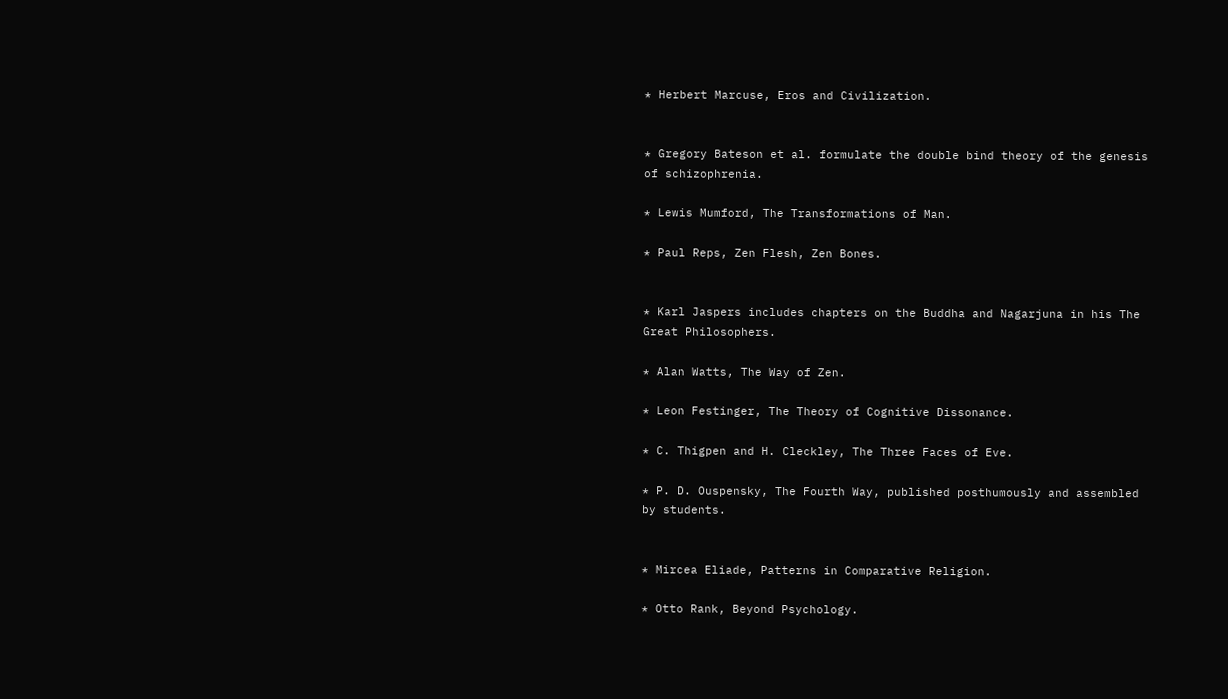* Herbert Marcuse, Eros and Civilization.


* Gregory Bateson et al. formulate the double bind theory of the genesis
of schizophrenia.

* Lewis Mumford, The Transformations of Man.

* Paul Reps, Zen Flesh, Zen Bones.


* Karl Jaspers includes chapters on the Buddha and Nagarjuna in his The
Great Philosophers.

* Alan Watts, The Way of Zen.

* Leon Festinger, The Theory of Cognitive Dissonance.

* C. Thigpen and H. Cleckley, The Three Faces of Eve.

* P. D. Ouspensky, The Fourth Way, published posthumously and assembled
by students.


* Mircea Eliade, Patterns in Comparative Religion.

* Otto Rank, Beyond Psychology.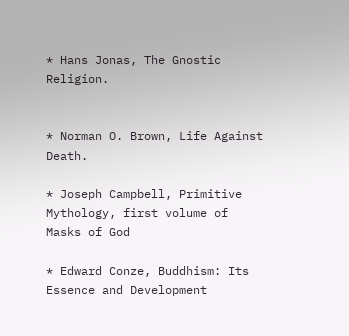* Hans Jonas, The Gnostic Religion.


* Norman O. Brown, Life Against Death.

* Joseph Campbell, Primitive Mythology, first volume of Masks of God

* Edward Conze, Buddhism: Its Essence and Development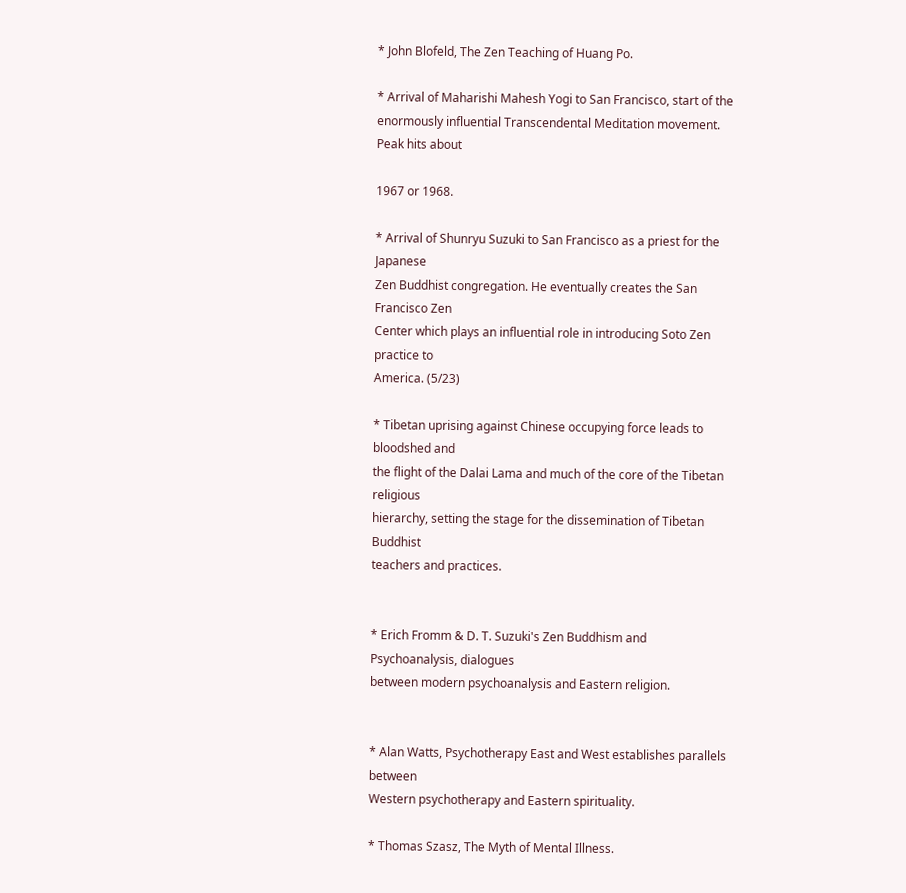* John Blofeld, The Zen Teaching of Huang Po.

* Arrival of Maharishi Mahesh Yogi to San Francisco, start of the
enormously influential Transcendental Meditation movement. Peak hits about

1967 or 1968.

* Arrival of Shunryu Suzuki to San Francisco as a priest for the Japanese
Zen Buddhist congregation. He eventually creates the San Francisco Zen
Center which plays an influential role in introducing Soto Zen practice to
America. (5/23)

* Tibetan uprising against Chinese occupying force leads to bloodshed and
the flight of the Dalai Lama and much of the core of the Tibetan religious
hierarchy, setting the stage for the dissemination of Tibetan Buddhist
teachers and practices.


* Erich Fromm & D. T. Suzuki's Zen Buddhism and Psychoanalysis, dialogues
between modern psychoanalysis and Eastern religion.


* Alan Watts, Psychotherapy East and West establishes parallels between
Western psychotherapy and Eastern spirituality.

* Thomas Szasz, The Myth of Mental Illness.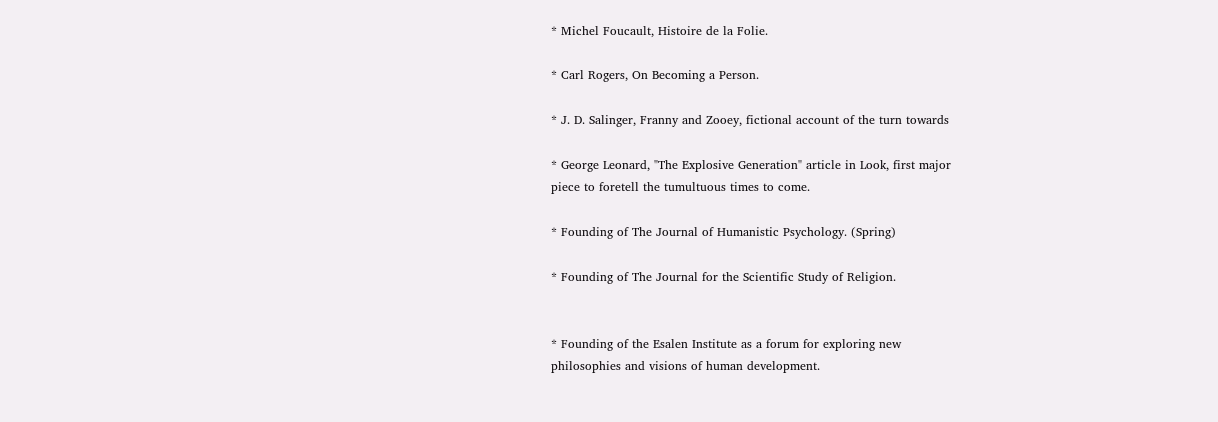* Michel Foucault, Histoire de la Folie.

* Carl Rogers, On Becoming a Person.

* J. D. Salinger, Franny and Zooey, fictional account of the turn towards

* George Leonard, "The Explosive Generation" article in Look, first major
piece to foretell the tumultuous times to come.

* Founding of The Journal of Humanistic Psychology. (Spring)

* Founding of The Journal for the Scientific Study of Religion.


* Founding of the Esalen Institute as a forum for exploring new
philosophies and visions of human development.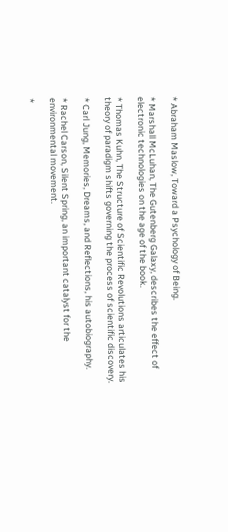* Abraham Maslow, Toward a Psychology of Being.

* Marshall McLuhan, The Gutenberg Galaxy, describes the effect of
electronic technologies on the age of the book.

* Thomas Kuhn, The Structure of Scientific Revolutions articulates his
theory of paradigm shifts governing the process of scientific discovery.

* Carl Jung, Memories, Dreams, and Reflections, his autobiography.

* Rachel Carson, Silent Spring, an important catalyst for the
environmental movement.

*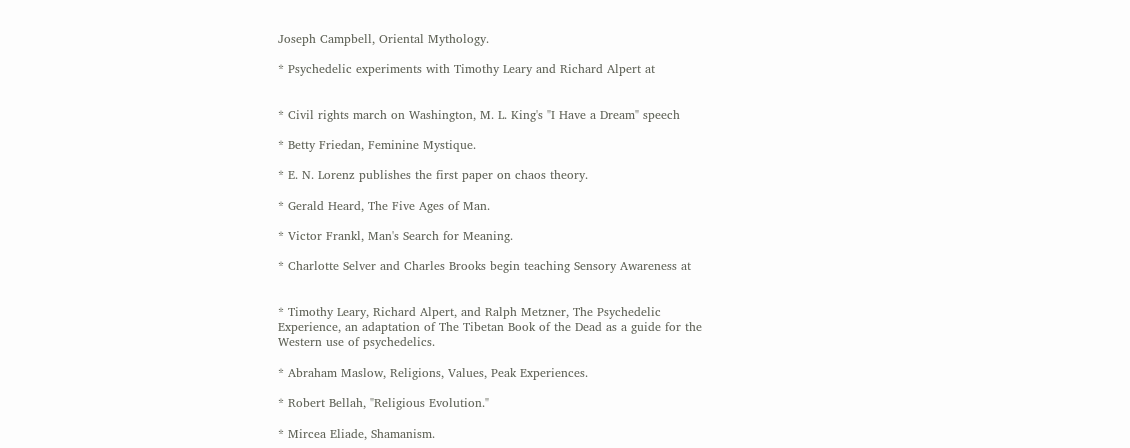Joseph Campbell, Oriental Mythology.

* Psychedelic experiments with Timothy Leary and Richard Alpert at


* Civil rights march on Washington, M. L. King's "I Have a Dream" speech

* Betty Friedan, Feminine Mystique.

* E. N. Lorenz publishes the first paper on chaos theory.

* Gerald Heard, The Five Ages of Man.

* Victor Frankl, Man's Search for Meaning.

* Charlotte Selver and Charles Brooks begin teaching Sensory Awareness at


* Timothy Leary, Richard Alpert, and Ralph Metzner, The Psychedelic
Experience, an adaptation of The Tibetan Book of the Dead as a guide for the
Western use of psychedelics.

* Abraham Maslow, Religions, Values, Peak Experiences.

* Robert Bellah, "Religious Evolution."

* Mircea Eliade, Shamanism.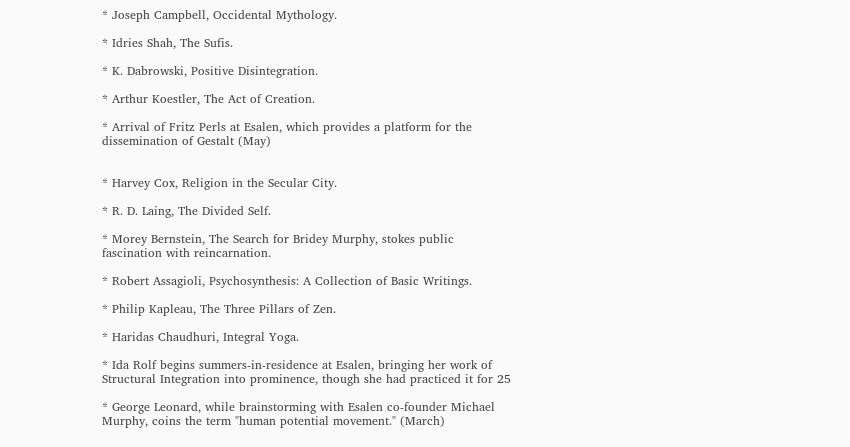* Joseph Campbell, Occidental Mythology.

* Idries Shah, The Sufis.

* K. Dabrowski, Positive Disintegration.

* Arthur Koestler, The Act of Creation.

* Arrival of Fritz Perls at Esalen, which provides a platform for the
dissemination of Gestalt (May)


* Harvey Cox, Religion in the Secular City.

* R. D. Laing, The Divided Self.

* Morey Bernstein, The Search for Bridey Murphy, stokes public
fascination with reincarnation.

* Robert Assagioli, Psychosynthesis: A Collection of Basic Writings.

* Philip Kapleau, The Three Pillars of Zen.

* Haridas Chaudhuri, Integral Yoga.

* Ida Rolf begins summers-in-residence at Esalen, bringing her work of
Structural Integration into prominence, though she had practiced it for 25

* George Leonard, while brainstorming with Esalen co-founder Michael
Murphy, coins the term "human potential movement." (March)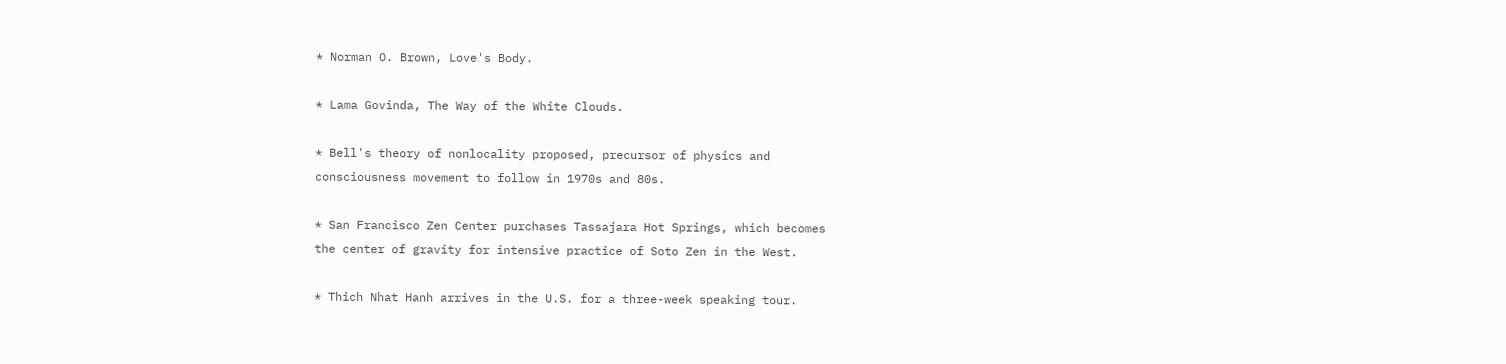* Norman O. Brown, Love's Body.

* Lama Govinda, The Way of the White Clouds.

* Bell's theory of nonlocality proposed, precursor of physics and
consciousness movement to follow in 1970s and 80s.

* San Francisco Zen Center purchases Tassajara Hot Springs, which becomes
the center of gravity for intensive practice of Soto Zen in the West.

* Thich Nhat Hanh arrives in the U.S. for a three-week speaking tour.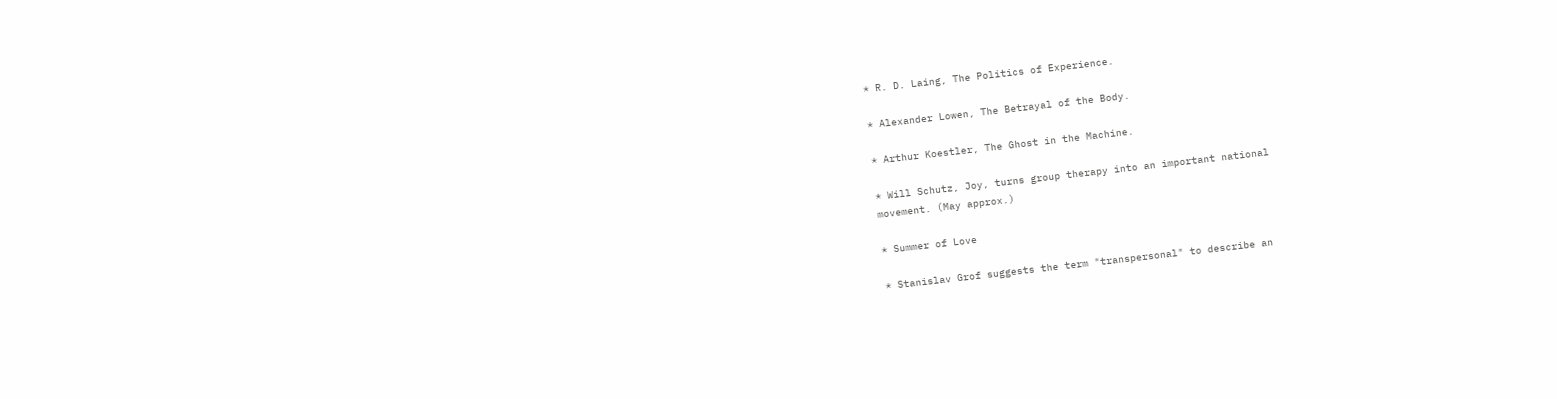* R. D. Laing, The Politics of Experience.

* Alexander Lowen, The Betrayal of the Body.

* Arthur Koestler, The Ghost in the Machine.

* Will Schutz, Joy, turns group therapy into an important national
movement. (May approx.)

* Summer of Love

* Stanislav Grof suggests the term "transpersonal" to describe an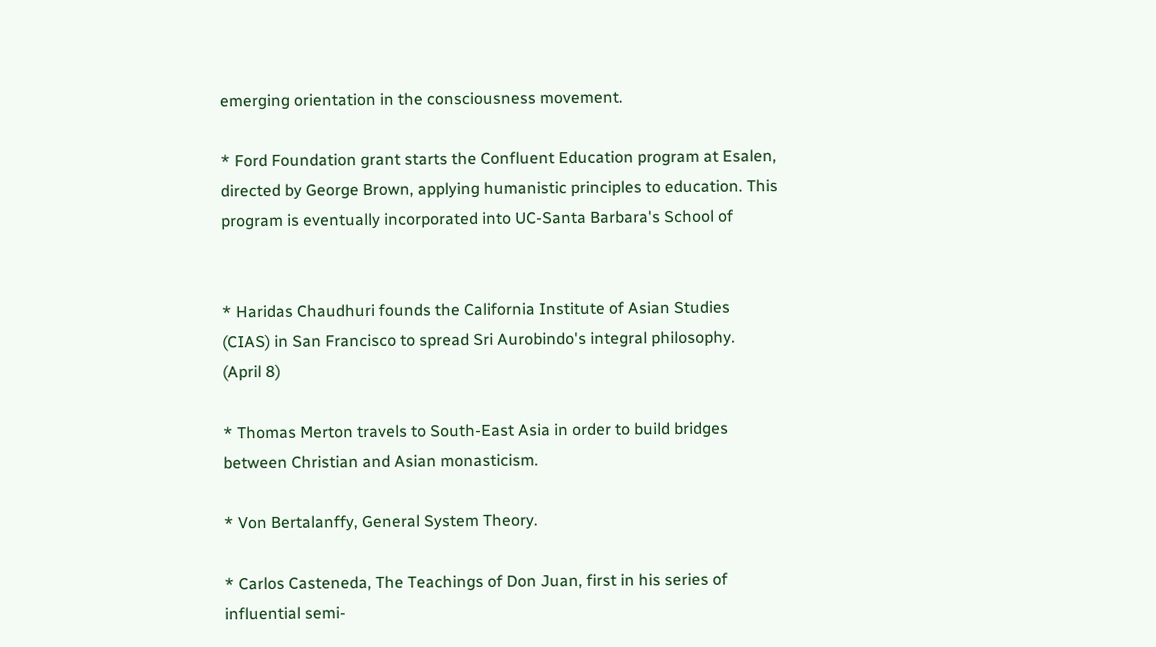emerging orientation in the consciousness movement.

* Ford Foundation grant starts the Confluent Education program at Esalen,
directed by George Brown, applying humanistic principles to education. This
program is eventually incorporated into UC-Santa Barbara's School of


* Haridas Chaudhuri founds the California Institute of Asian Studies
(CIAS) in San Francisco to spread Sri Aurobindo's integral philosophy.
(April 8)

* Thomas Merton travels to South-East Asia in order to build bridges
between Christian and Asian monasticism.

* Von Bertalanffy, General System Theory.

* Carlos Casteneda, The Teachings of Don Juan, first in his series of
influential semi-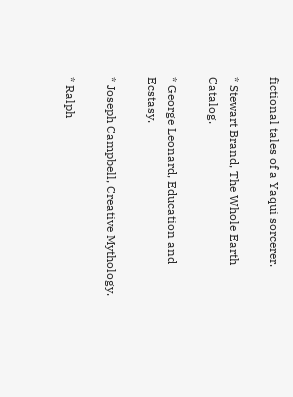fictional tales of a Yaqui sorcerer.

* Stewart Brand, The Whole Earth Catalog.

* George Leonard, Education and Ecstasy.

* Joseph Campbell, Creative Mythology.

* Ralph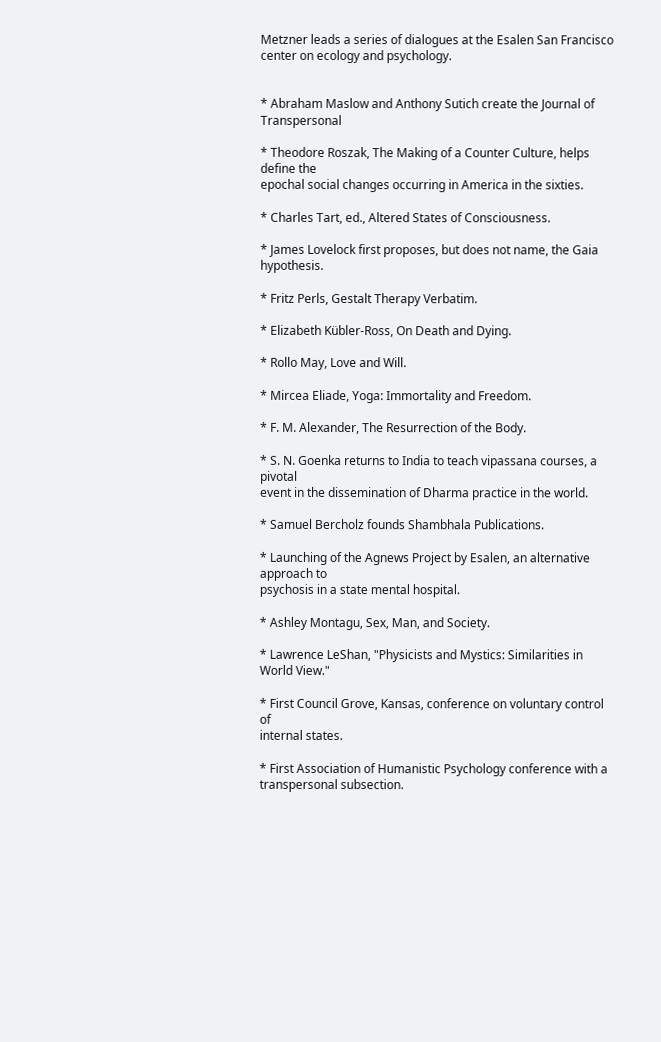Metzner leads a series of dialogues at the Esalen San Francisco
center on ecology and psychology.


* Abraham Maslow and Anthony Sutich create the Journal of Transpersonal

* Theodore Roszak, The Making of a Counter Culture, helps define the
epochal social changes occurring in America in the sixties.

* Charles Tart, ed., Altered States of Consciousness.

* James Lovelock first proposes, but does not name, the Gaia hypothesis.

* Fritz Perls, Gestalt Therapy Verbatim.

* Elizabeth Kübler-Ross, On Death and Dying.

* Rollo May, Love and Will.

* Mircea Eliade, Yoga: Immortality and Freedom.

* F. M. Alexander, The Resurrection of the Body.

* S. N. Goenka returns to India to teach vipassana courses, a pivotal
event in the dissemination of Dharma practice in the world.

* Samuel Bercholz founds Shambhala Publications.

* Launching of the Agnews Project by Esalen, an alternative approach to
psychosis in a state mental hospital.

* Ashley Montagu, Sex, Man, and Society.

* Lawrence LeShan, "Physicists and Mystics: Similarities in World View."

* First Council Grove, Kansas, conference on voluntary control of
internal states.

* First Association of Humanistic Psychology conference with a
transpersonal subsection.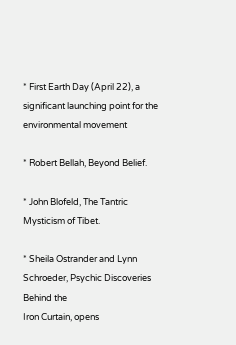* First Earth Day (April 22), a significant launching point for the
environmental movement

* Robert Bellah, Beyond Belief.

* John Blofeld, The Tantric Mysticism of Tibet.

* Sheila Ostrander and Lynn Schroeder, Psychic Discoveries Behind the
Iron Curtain, opens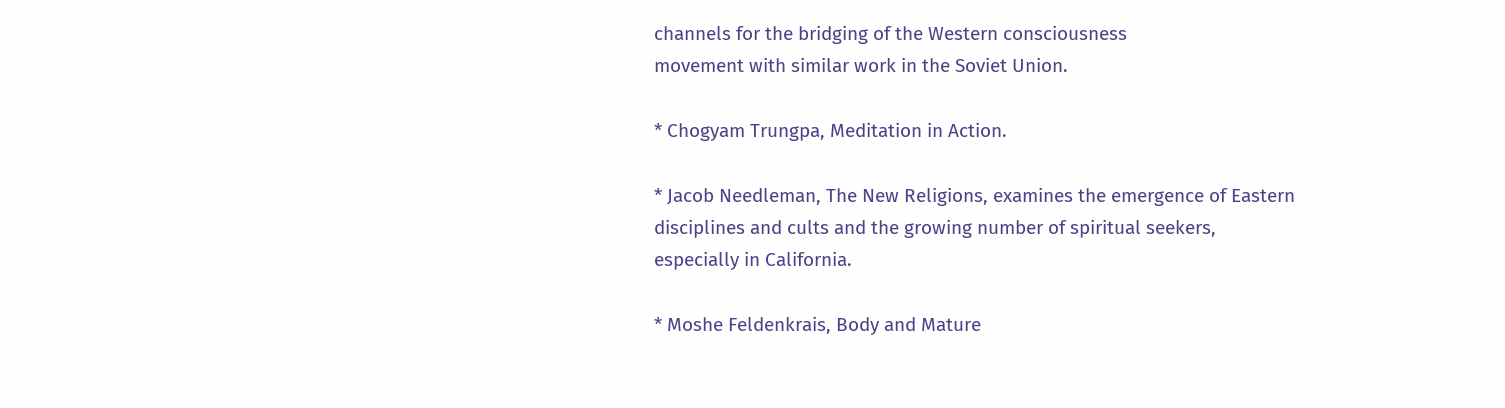channels for the bridging of the Western consciousness
movement with similar work in the Soviet Union.

* Chogyam Trungpa, Meditation in Action.

* Jacob Needleman, The New Religions, examines the emergence of Eastern
disciplines and cults and the growing number of spiritual seekers,
especially in California.

* Moshe Feldenkrais, Body and Mature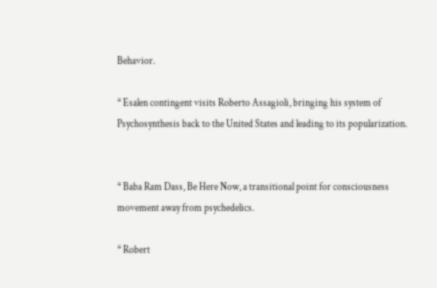Behavior.

* Esalen contingent visits Roberto Assagioli, bringing his system of
Psychosynthesis back to the United States and leading to its popularization.


* Baba Ram Dass, Be Here Now, a transitional point for consciousness
movement away from psychedelics.

* Robert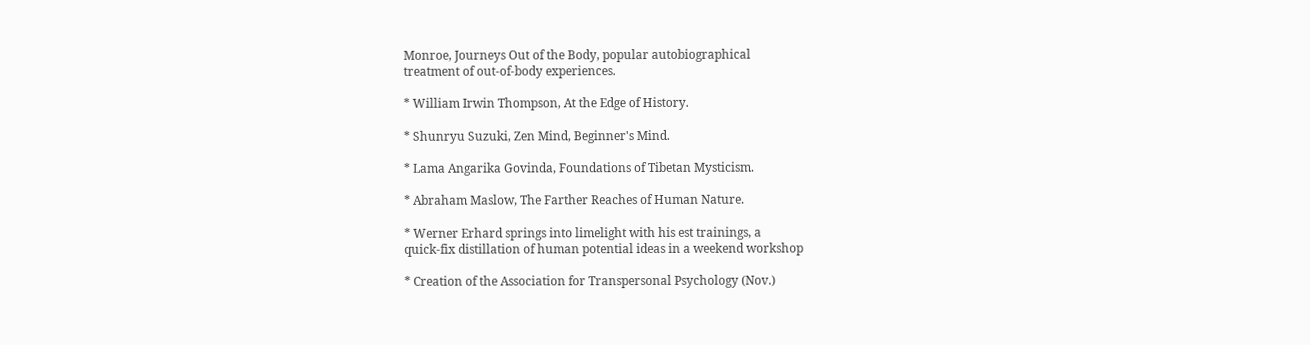Monroe, Journeys Out of the Body, popular autobiographical
treatment of out-of-body experiences.

* William Irwin Thompson, At the Edge of History.

* Shunryu Suzuki, Zen Mind, Beginner's Mind.

* Lama Angarika Govinda, Foundations of Tibetan Mysticism.

* Abraham Maslow, The Farther Reaches of Human Nature.

* Werner Erhard springs into limelight with his est trainings, a
quick-fix distillation of human potential ideas in a weekend workshop

* Creation of the Association for Transpersonal Psychology (Nov.)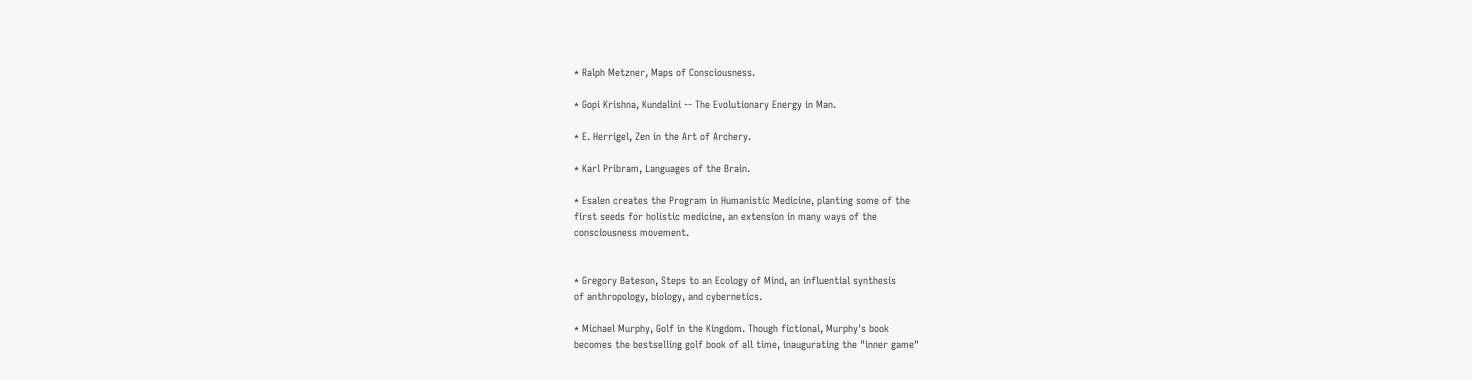* Ralph Metzner, Maps of Consciousness.

* Gopi Krishna, Kundalini -- The Evolutionary Energy in Man.

* E. Herrigel, Zen in the Art of Archery.

* Karl Pribram, Languages of the Brain.

* Esalen creates the Program in Humanistic Medicine, planting some of the
first seeds for holistic medicine, an extension in many ways of the
consciousness movement.


* Gregory Bateson, Steps to an Ecology of Mind, an influential synthesis
of anthropology, biology, and cybernetics.

* Michael Murphy, Golf in the Kingdom. Though fictional, Murphy's book
becomes the bestselling golf book of all time, inaugurating the "inner game"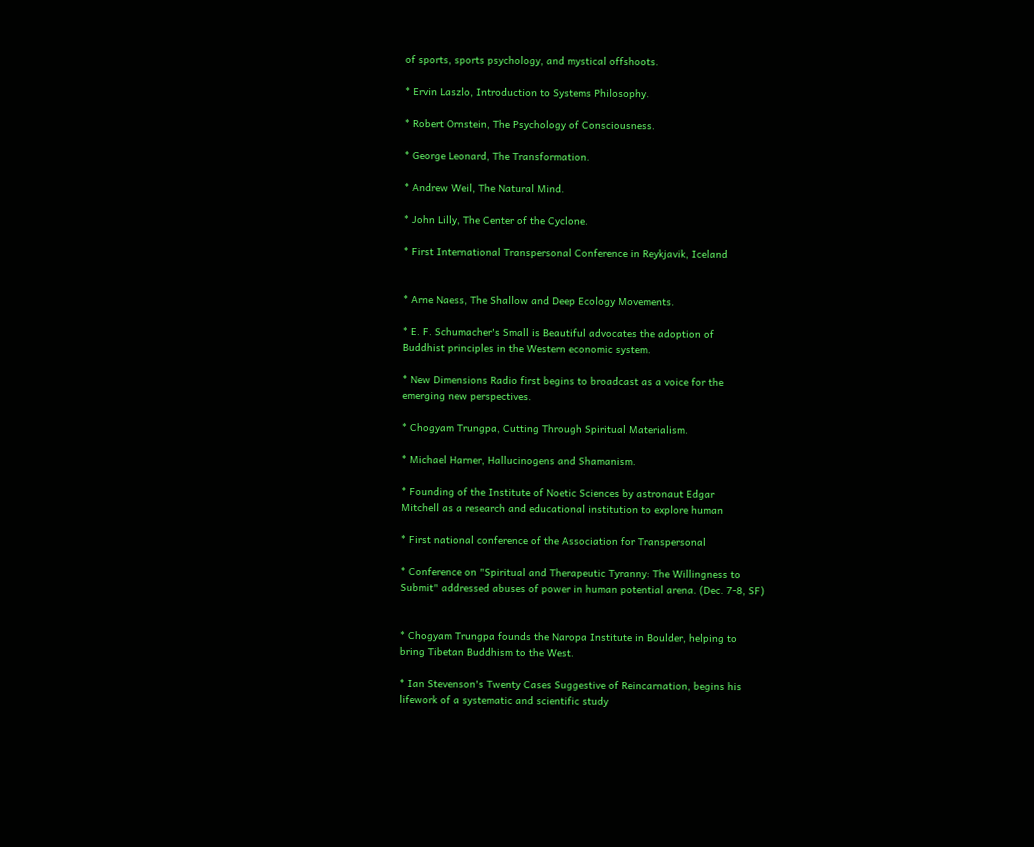of sports, sports psychology, and mystical offshoots.

* Ervin Laszlo, Introduction to Systems Philosophy.

* Robert Ornstein, The Psychology of Consciousness.

* George Leonard, The Transformation.

* Andrew Weil, The Natural Mind.

* John Lilly, The Center of the Cyclone.

* First International Transpersonal Conference in Reykjavik, Iceland


* Arne Naess, The Shallow and Deep Ecology Movements.

* E. F. Schumacher's Small is Beautiful advocates the adoption of
Buddhist principles in the Western economic system.

* New Dimensions Radio first begins to broadcast as a voice for the
emerging new perspectives.

* Chogyam Trungpa, Cutting Through Spiritual Materialism.

* Michael Harner, Hallucinogens and Shamanism.

* Founding of the Institute of Noetic Sciences by astronaut Edgar
Mitchell as a research and educational institution to explore human

* First national conference of the Association for Transpersonal

* Conference on "Spiritual and Therapeutic Tyranny: The Willingness to
Submit" addressed abuses of power in human potential arena. (Dec. 7-8, SF)


* Chogyam Trungpa founds the Naropa Institute in Boulder, helping to
bring Tibetan Buddhism to the West.

* Ian Stevenson's Twenty Cases Suggestive of Reincarnation, begins his
lifework of a systematic and scientific study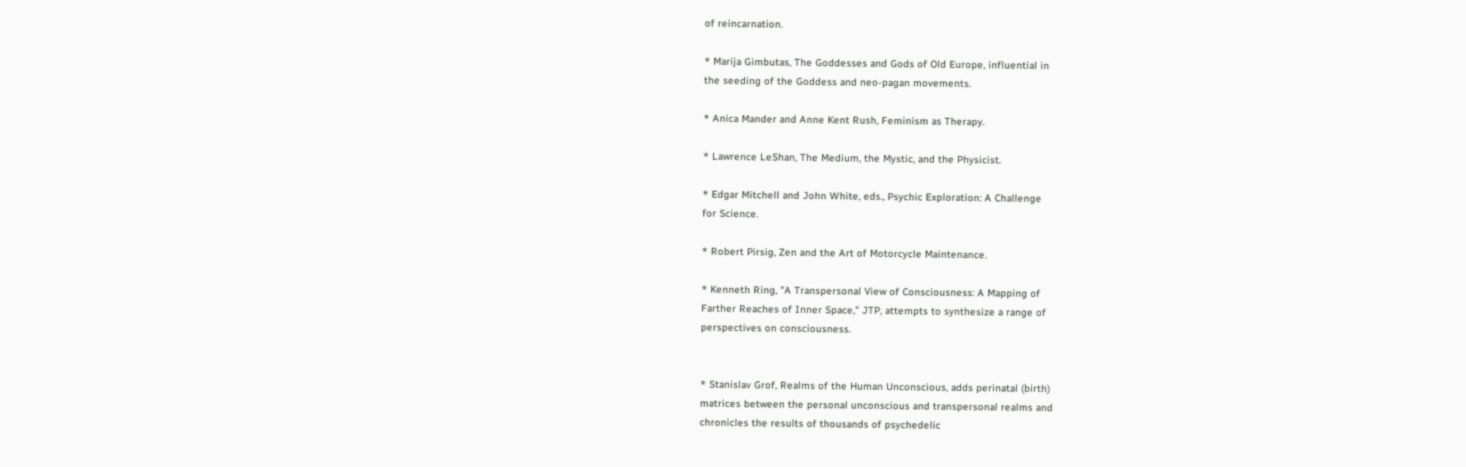of reincarnation.

* Marija Gimbutas, The Goddesses and Gods of Old Europe, influential in
the seeding of the Goddess and neo-pagan movements.

* Anica Mander and Anne Kent Rush, Feminism as Therapy.

* Lawrence LeShan, The Medium, the Mystic, and the Physicist.

* Edgar Mitchell and John White, eds., Psychic Exploration: A Challenge
for Science.

* Robert Pirsig, Zen and the Art of Motorcycle Maintenance.

* Kenneth Ring, "A Transpersonal View of Consciousness: A Mapping of
Farther Reaches of Inner Space," JTP, attempts to synthesize a range of
perspectives on consciousness.


* Stanislav Grof, Realms of the Human Unconscious, adds perinatal (birth)
matrices between the personal unconscious and transpersonal realms and
chronicles the results of thousands of psychedelic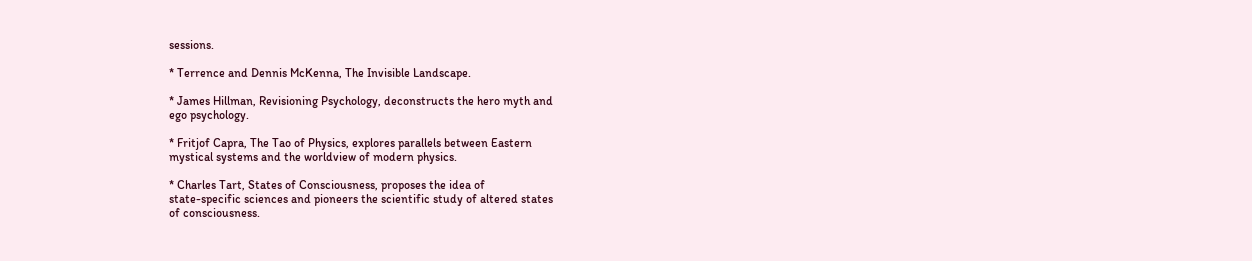sessions.

* Terrence and Dennis McKenna, The Invisible Landscape.

* James Hillman, Revisioning Psychology, deconstructs the hero myth and
ego psychology.

* Fritjof Capra, The Tao of Physics, explores parallels between Eastern
mystical systems and the worldview of modern physics.

* Charles Tart, States of Consciousness, proposes the idea of
state-specific sciences and pioneers the scientific study of altered states
of consciousness.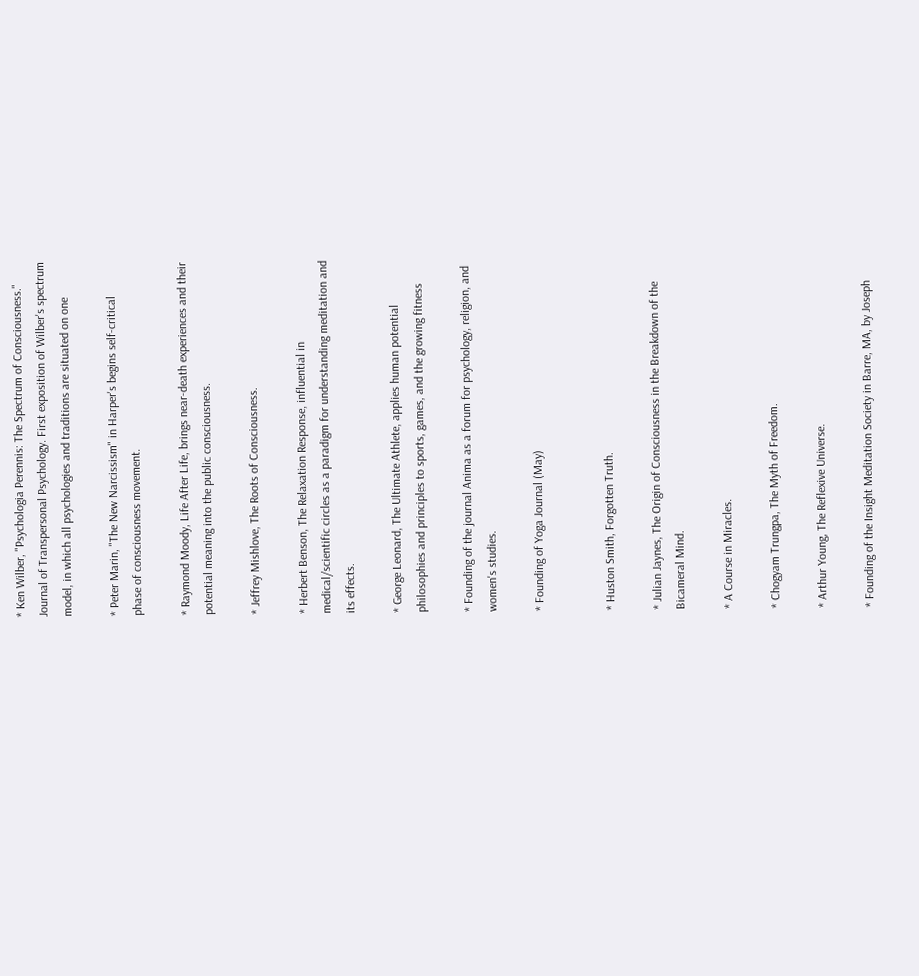* Ken Wilber, "Psychologia Perennis: The Spectrum of Consciousness."
Journal of Transpersonal Psychology. First exposition of Wilber's spectrum
model, in which all psychologies and traditions are situated on one

* Peter Marin, "The New Narcissism" in Harper's begins self-critical
phase of consciousness movement.

* Raymond Moody, Life After Life, brings near-death experiences and their
potential meaning into the public consciousness.

* Jeffrey Mishlove, The Roots of Consciousness.

* Herbert Benson, The Relaxation Response, influential in
medical/scientific circles as a paradigm for understanding meditation and
its effects.

* George Leonard, The Ultimate Athlete, applies human potential
philosophies and principles to sports, games, and the growing fitness

* Founding of the journal Anima as a forum for psychology, religion, and
women's studies.

* Founding of Yoga Journal (May)


* Huston Smith, Forgotten Truth.

* Julian Jaynes, The Origin of Consciousness in the Breakdown of the
Bicameral Mind.

* A Course in Miracles.

* Chogyam Trungpa, The Myth of Freedom.

* Arthur Young, The Reflexive Universe.

* Founding of the Insight Meditation Society in Barre, MA, by Joseph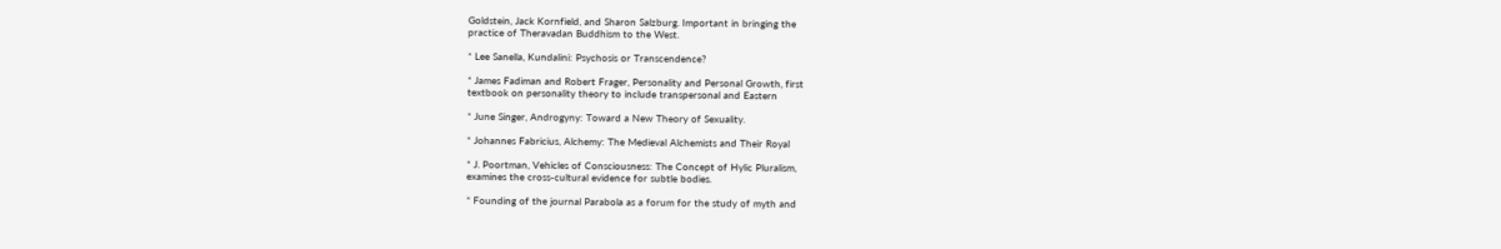Goldstein, Jack Kornfield, and Sharon Salzburg. Important in bringing the
practice of Theravadan Buddhism to the West.

* Lee Sanella, Kundalini: Psychosis or Transcendence?

* James Fadiman and Robert Frager, Personality and Personal Growth, first
textbook on personality theory to include transpersonal and Eastern

* June Singer, Androgyny: Toward a New Theory of Sexuality.

* Johannes Fabricius, Alchemy: The Medieval Alchemists and Their Royal

* J. Poortman, Vehicles of Consciousness: The Concept of Hylic Pluralism,
examines the cross-cultural evidence for subtle bodies.

* Founding of the journal Parabola as a forum for the study of myth and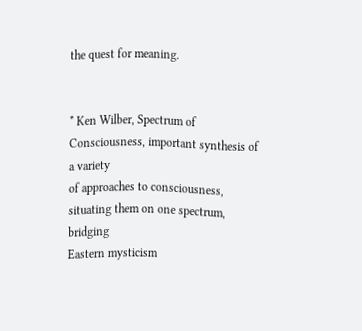the quest for meaning.


* Ken Wilber, Spectrum of Consciousness, important synthesis of a variety
of approaches to consciousness, situating them on one spectrum, bridging
Eastern mysticism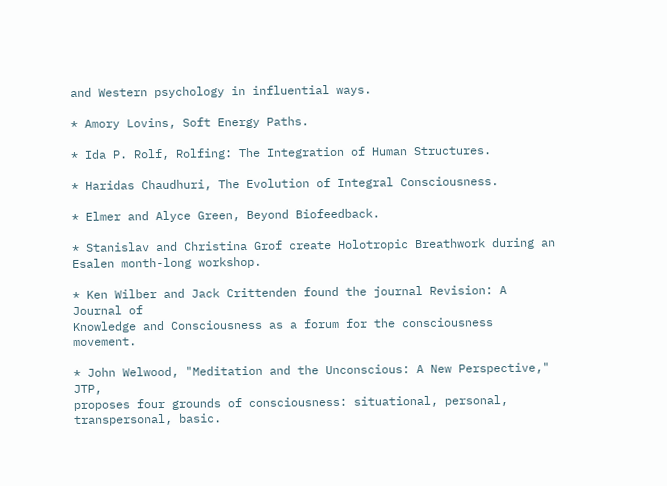and Western psychology in influential ways.

* Amory Lovins, Soft Energy Paths.

* Ida P. Rolf, Rolfing: The Integration of Human Structures.

* Haridas Chaudhuri, The Evolution of Integral Consciousness.

* Elmer and Alyce Green, Beyond Biofeedback.

* Stanislav and Christina Grof create Holotropic Breathwork during an
Esalen month-long workshop.

* Ken Wilber and Jack Crittenden found the journal Revision: A Journal of
Knowledge and Consciousness as a forum for the consciousness movement.

* John Welwood, "Meditation and the Unconscious: A New Perspective," JTP,
proposes four grounds of consciousness: situational, personal,
transpersonal, basic.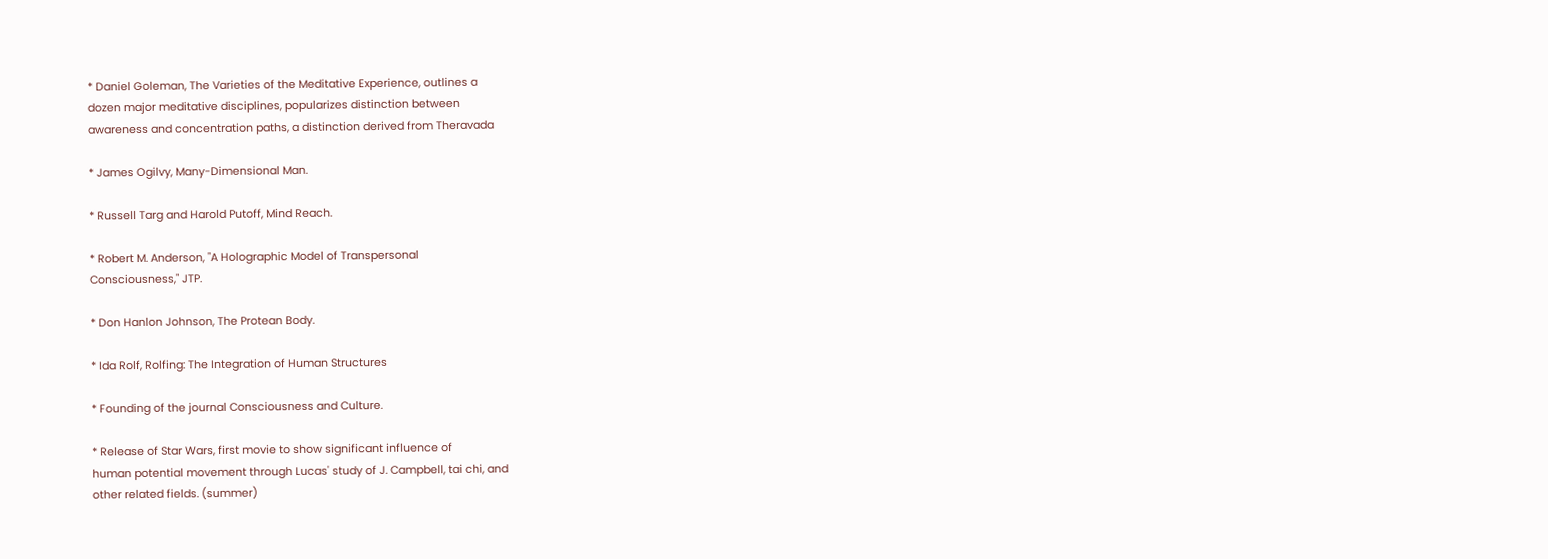* Daniel Goleman, The Varieties of the Meditative Experience, outlines a
dozen major meditative disciplines, popularizes distinction between
awareness and concentration paths, a distinction derived from Theravada

* James Ogilvy, Many-Dimensional Man.

* Russell Targ and Harold Putoff, Mind Reach.

* Robert M. Anderson, "A Holographic Model of Transpersonal
Consciousness," JTP.

* Don Hanlon Johnson, The Protean Body.

* Ida Rolf, Rolfing: The Integration of Human Structures

* Founding of the journal Consciousness and Culture.

* Release of Star Wars, first movie to show significant influence of
human potential movement through Lucas' study of J. Campbell, tai chi, and
other related fields. (summer)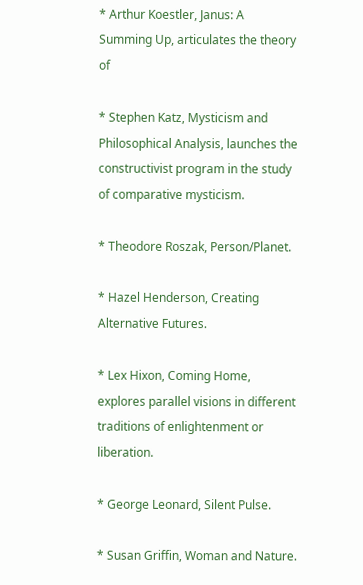* Arthur Koestler, Janus: A Summing Up, articulates the theory of

* Stephen Katz, Mysticism and Philosophical Analysis, launches the
constructivist program in the study of comparative mysticism.

* Theodore Roszak, Person/Planet.

* Hazel Henderson, Creating Alternative Futures.

* Lex Hixon, Coming Home, explores parallel visions in different
traditions of enlightenment or liberation.

* George Leonard, Silent Pulse.

* Susan Griffin, Woman and Nature.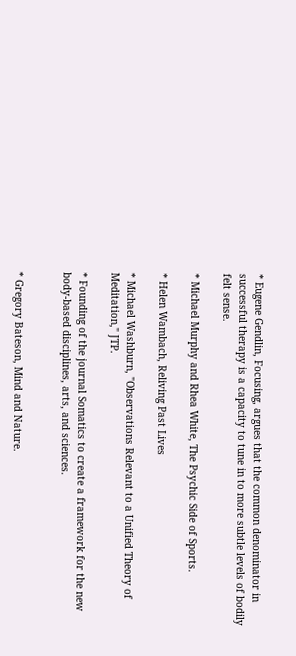* Eugene Gendlin, Focusing, argues that the common denominator in
successful therapy is a capacity to tune in to more subtle levels of bodily
felt sense.

* Michael Murphy and Rhea White, The Psychic Side of Sports.

* Helen Wambach, Reliving Past Lives

* Michael Washburn, "Observations Relevant to a Unified Theory of
Meditation," JTP.

* Founding of the journal Somatics to create a framework for the new
body-based disciplines, arts, and sciences.


* Gregory Bateson, Mind and Nature.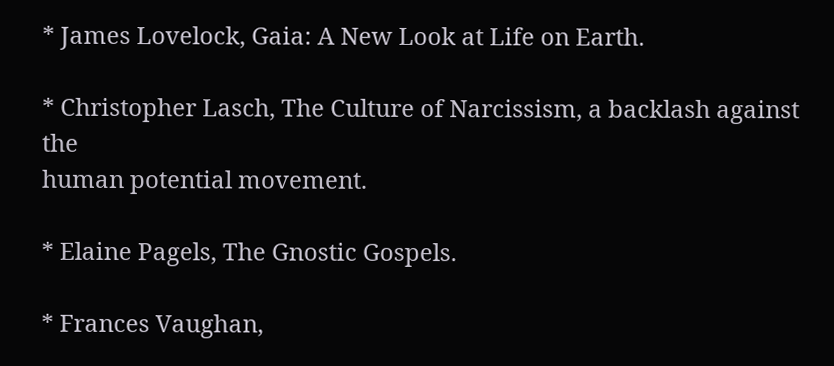* James Lovelock, Gaia: A New Look at Life on Earth.

* Christopher Lasch, The Culture of Narcissism, a backlash against the
human potential movement.

* Elaine Pagels, The Gnostic Gospels.

* Frances Vaughan,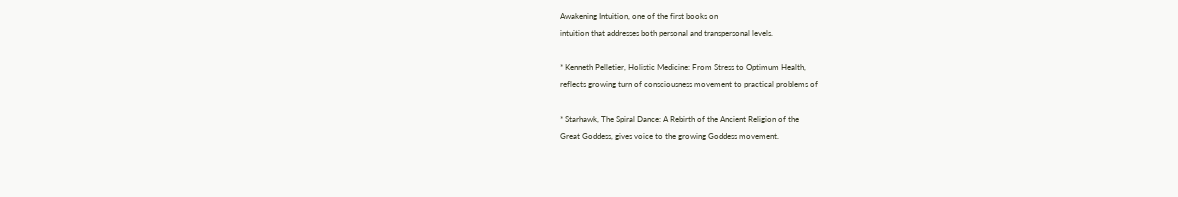Awakening Intuition, one of the first books on
intuition that addresses both personal and transpersonal levels.

* Kenneth Pelletier, Holistic Medicine: From Stress to Optimum Health,
reflects growing turn of consciousness movement to practical problems of

* Starhawk, The Spiral Dance: A Rebirth of the Ancient Religion of the
Great Goddess, gives voice to the growing Goddess movement.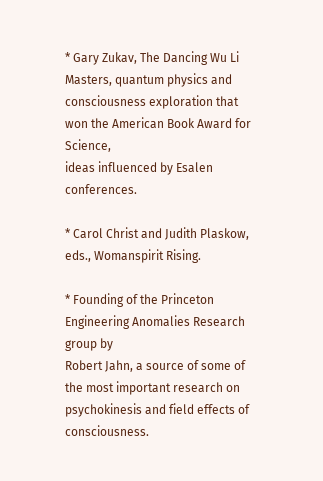* Gary Zukav, The Dancing Wu Li Masters, quantum physics and
consciousness exploration that won the American Book Award for Science,
ideas influenced by Esalen conferences.

* Carol Christ and Judith Plaskow, eds., Womanspirit Rising.

* Founding of the Princeton Engineering Anomalies Research group by
Robert Jahn, a source of some of the most important research on
psychokinesis and field effects of consciousness.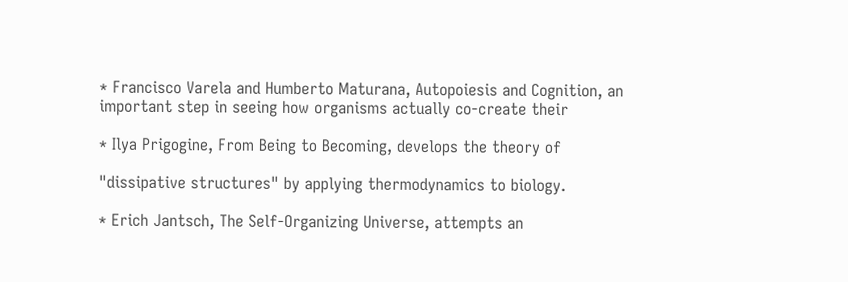* Francisco Varela and Humberto Maturana, Autopoiesis and Cognition, an
important step in seeing how organisms actually co-create their

* Ilya Prigogine, From Being to Becoming, develops the theory of

"dissipative structures" by applying thermodynamics to biology.

* Erich Jantsch, The Self-Organizing Universe, attempts an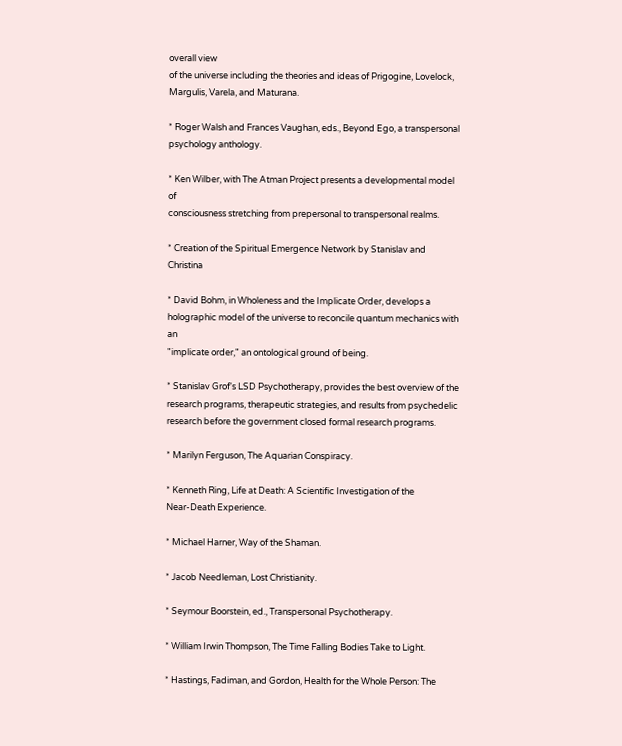overall view
of the universe including the theories and ideas of Prigogine, Lovelock,
Margulis, Varela, and Maturana.

* Roger Walsh and Frances Vaughan, eds., Beyond Ego, a transpersonal
psychology anthology.

* Ken Wilber, with The Atman Project presents a developmental model of
consciousness stretching from prepersonal to transpersonal realms.

* Creation of the Spiritual Emergence Network by Stanislav and Christina

* David Bohm, in Wholeness and the Implicate Order, develops a
holographic model of the universe to reconcile quantum mechanics with an
"implicate order," an ontological ground of being.

* Stanislav Grof's LSD Psychotherapy, provides the best overview of the
research programs, therapeutic strategies, and results from psychedelic
research before the government closed formal research programs.

* Marilyn Ferguson, The Aquarian Conspiracy.

* Kenneth Ring, Life at Death: A Scientific Investigation of the
Near-Death Experience.

* Michael Harner, Way of the Shaman.

* Jacob Needleman, Lost Christianity.

* Seymour Boorstein, ed., Transpersonal Psychotherapy.

* William Irwin Thompson, The Time Falling Bodies Take to Light.

* Hastings, Fadiman, and Gordon, Health for the Whole Person: The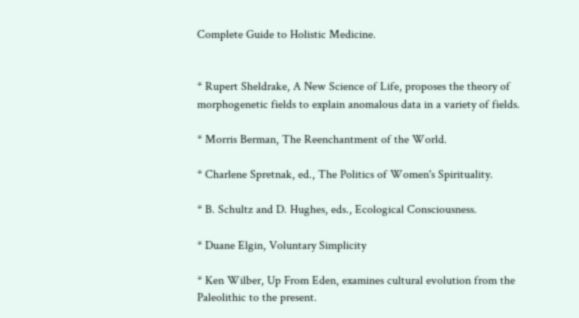Complete Guide to Holistic Medicine.


* Rupert Sheldrake, A New Science of Life, proposes the theory of
morphogenetic fields to explain anomalous data in a variety of fields.

* Morris Berman, The Reenchantment of the World.

* Charlene Spretnak, ed., The Politics of Women's Spirituality.

* B. Schultz and D. Hughes, eds., Ecological Consciousness.

* Duane Elgin, Voluntary Simplicity

* Ken Wilber, Up From Eden, examines cultural evolution from the
Paleolithic to the present.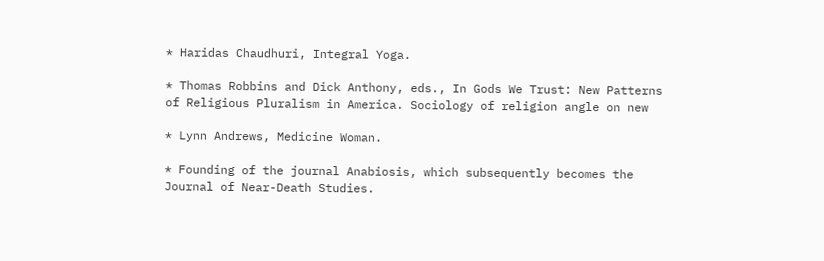* Haridas Chaudhuri, Integral Yoga.

* Thomas Robbins and Dick Anthony, eds., In Gods We Trust: New Patterns
of Religious Pluralism in America. Sociology of religion angle on new

* Lynn Andrews, Medicine Woman.

* Founding of the journal Anabiosis, which subsequently becomes the
Journal of Near-Death Studies.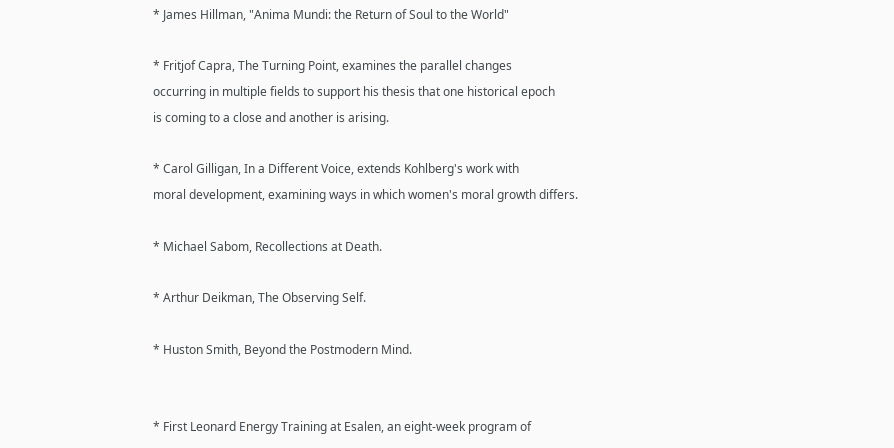* James Hillman, "Anima Mundi: the Return of Soul to the World"

* Fritjof Capra, The Turning Point, examines the parallel changes
occurring in multiple fields to support his thesis that one historical epoch
is coming to a close and another is arising.

* Carol Gilligan, In a Different Voice, extends Kohlberg's work with
moral development, examining ways in which women's moral growth differs.

* Michael Sabom, Recollections at Death.

* Arthur Deikman, The Observing Self.

* Huston Smith, Beyond the Postmodern Mind.


* First Leonard Energy Training at Esalen, an eight-week program of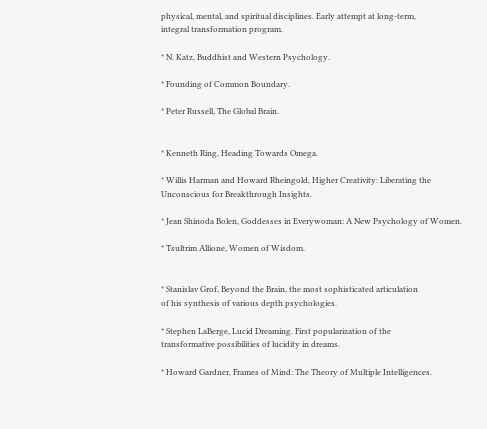physical, mental, and spiritual disciplines. Early attempt at long-term,
integral transformation program.

* N. Katz, Buddhist and Western Psychology.

* Founding of Common Boundary.

* Peter Russell, The Global Brain.


* Kenneth Ring, Heading Towards Omega.

* Willis Harman and Howard Rheingold, Higher Creativity: Liberating the
Unconscious for Breakthrough Insights.

* Jean Shinoda Bolen, Goddesses in Everywoman: A New Psychology of Women.

* Tsultrim Allione, Women of Wisdom.


* Stanislav Grof, Beyond the Brain, the most sophisticated articulation
of his synthesis of various depth psychologies.

* Stephen LaBerge, Lucid Dreaming. First popularization of the
transformative possibilities of lucidity in dreams.

* Howard Gardner, Frames of Mind: The Theory of Multiple Intelligences.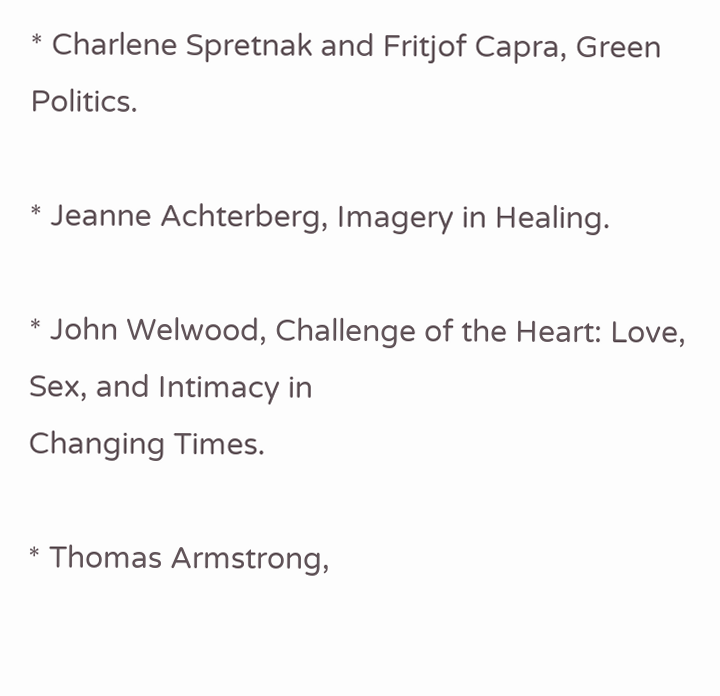* Charlene Spretnak and Fritjof Capra, Green Politics.

* Jeanne Achterberg, Imagery in Healing.

* John Welwood, Challenge of the Heart: Love, Sex, and Intimacy in
Changing Times.

* Thomas Armstrong,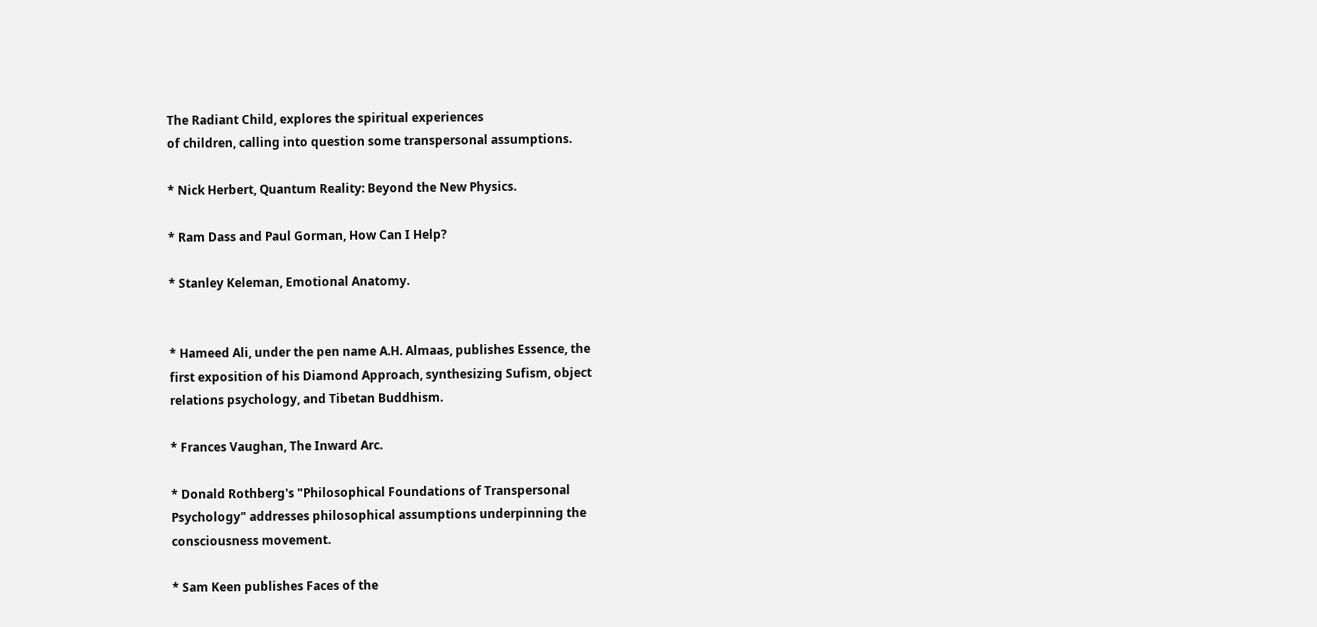The Radiant Child, explores the spiritual experiences
of children, calling into question some transpersonal assumptions.

* Nick Herbert, Quantum Reality: Beyond the New Physics.

* Ram Dass and Paul Gorman, How Can I Help?

* Stanley Keleman, Emotional Anatomy.


* Hameed Ali, under the pen name A.H. Almaas, publishes Essence, the
first exposition of his Diamond Approach, synthesizing Sufism, object
relations psychology, and Tibetan Buddhism.

* Frances Vaughan, The Inward Arc.

* Donald Rothberg's "Philosophical Foundations of Transpersonal
Psychology" addresses philosophical assumptions underpinning the
consciousness movement.

* Sam Keen publishes Faces of the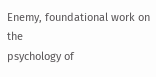Enemy, foundational work on the
psychology of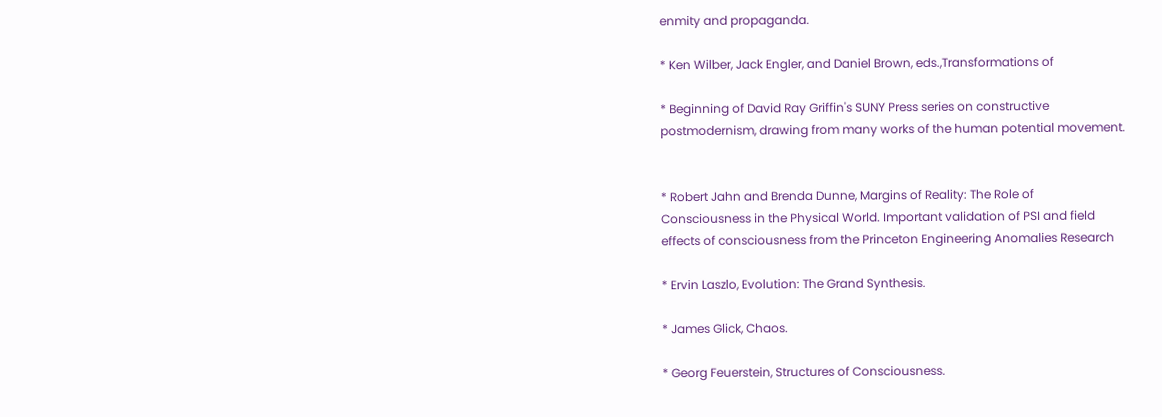enmity and propaganda.

* Ken Wilber, Jack Engler, and Daniel Brown, eds.,Transformations of

* Beginning of David Ray Griffin's SUNY Press series on constructive
postmodernism, drawing from many works of the human potential movement.


* Robert Jahn and Brenda Dunne, Margins of Reality: The Role of
Consciousness in the Physical World. Important validation of PSI and field
effects of consciousness from the Princeton Engineering Anomalies Research

* Ervin Laszlo, Evolution: The Grand Synthesis.

* James Glick, Chaos.

* Georg Feuerstein, Structures of Consciousness.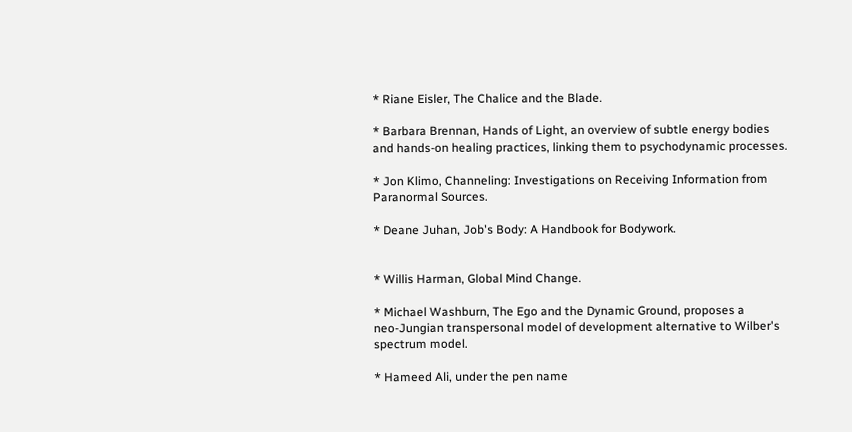* Riane Eisler, The Chalice and the Blade.

* Barbara Brennan, Hands of Light, an overview of subtle energy bodies
and hands-on healing practices, linking them to psychodynamic processes.

* Jon Klimo, Channeling: Investigations on Receiving Information from
Paranormal Sources.

* Deane Juhan, Job's Body: A Handbook for Bodywork.


* Willis Harman, Global Mind Change.

* Michael Washburn, The Ego and the Dynamic Ground, proposes a
neo-Jungian transpersonal model of development alternative to Wilber's
spectrum model.

* Hameed Ali, under the pen name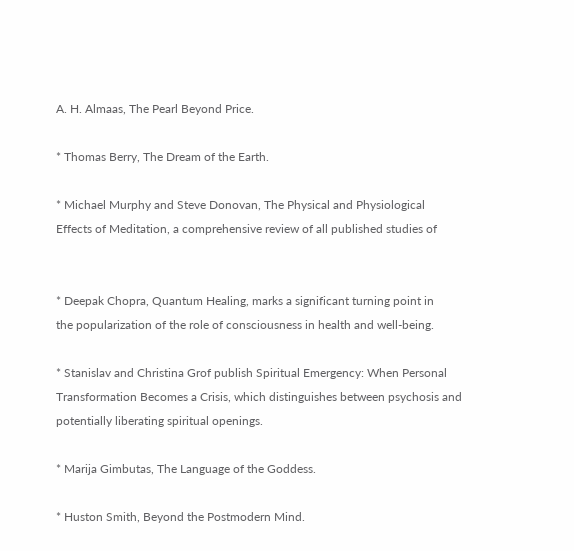A. H. Almaas, The Pearl Beyond Price.

* Thomas Berry, The Dream of the Earth.

* Michael Murphy and Steve Donovan, The Physical and Physiological
Effects of Meditation, a comprehensive review of all published studies of


* Deepak Chopra, Quantum Healing, marks a significant turning point in
the popularization of the role of consciousness in health and well-being.

* Stanislav and Christina Grof publish Spiritual Emergency: When Personal
Transformation Becomes a Crisis, which distinguishes between psychosis and
potentially liberating spiritual openings.

* Marija Gimbutas, The Language of the Goddess.

* Huston Smith, Beyond the Postmodern Mind.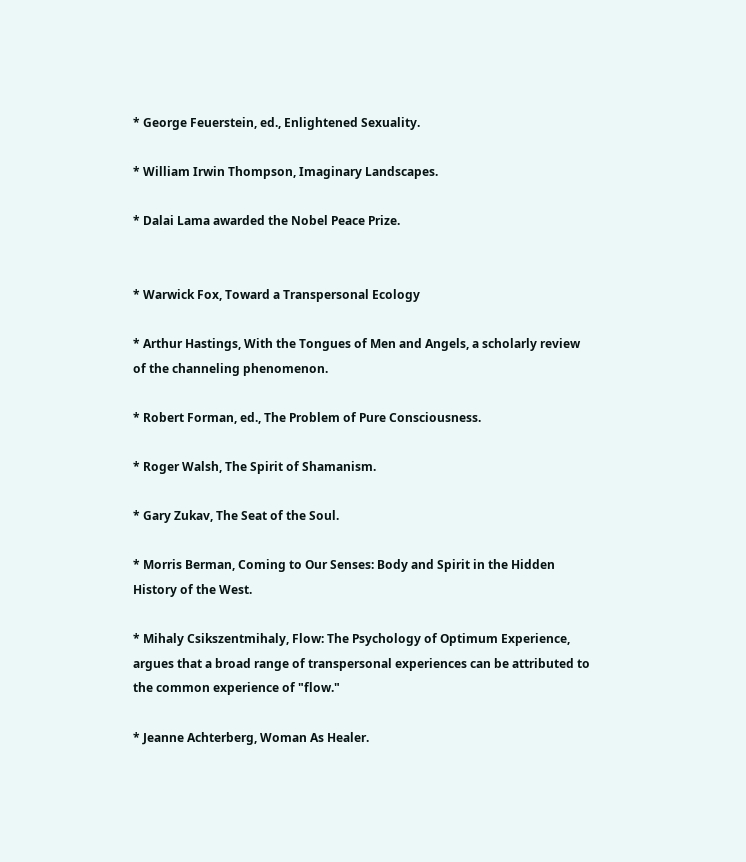* George Feuerstein, ed., Enlightened Sexuality.

* William Irwin Thompson, Imaginary Landscapes.

* Dalai Lama awarded the Nobel Peace Prize.


* Warwick Fox, Toward a Transpersonal Ecology

* Arthur Hastings, With the Tongues of Men and Angels, a scholarly review
of the channeling phenomenon.

* Robert Forman, ed., The Problem of Pure Consciousness.

* Roger Walsh, The Spirit of Shamanism.

* Gary Zukav, The Seat of the Soul.

* Morris Berman, Coming to Our Senses: Body and Spirit in the Hidden
History of the West.

* Mihaly Csikszentmihaly, Flow: The Psychology of Optimum Experience,
argues that a broad range of transpersonal experiences can be attributed to
the common experience of "flow."

* Jeanne Achterberg, Woman As Healer.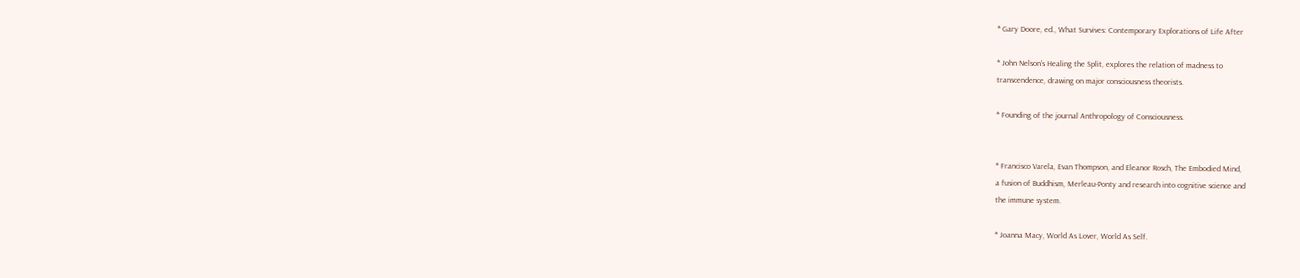* Gary Doore, ed., What Survives: Contemporary Explorations of Life After

* John Nelson's Healing the Split, explores the relation of madness to
transcendence, drawing on major consciousness theorists.

* Founding of the journal Anthropology of Consciousness.


* Francisco Varela, Evan Thompson, and Eleanor Rosch, The Embodied Mind,
a fusion of Buddhism, Merleau-Ponty and research into cognitive science and
the immune system.

* Joanna Macy, World As Lover, World As Self.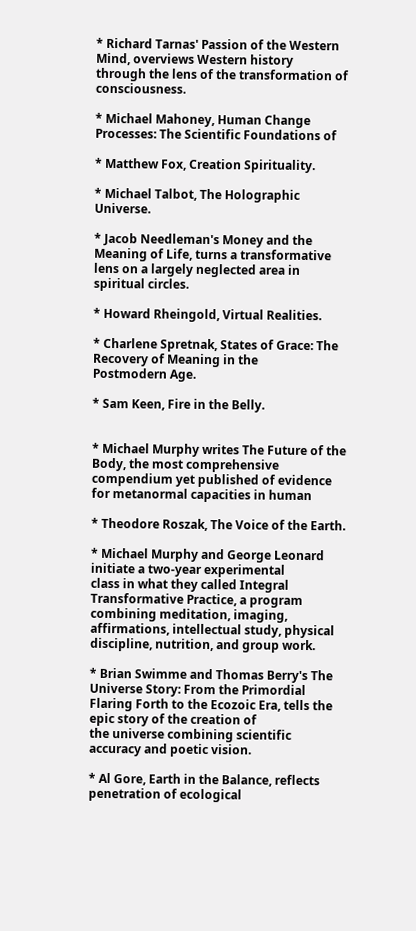* Richard Tarnas' Passion of the Western Mind, overviews Western history
through the lens of the transformation of consciousness.

* Michael Mahoney, Human Change Processes: The Scientific Foundations of

* Matthew Fox, Creation Spirituality.

* Michael Talbot, The Holographic Universe.

* Jacob Needleman's Money and the Meaning of Life, turns a transformative
lens on a largely neglected area in spiritual circles.

* Howard Rheingold, Virtual Realities.

* Charlene Spretnak, States of Grace: The Recovery of Meaning in the
Postmodern Age.

* Sam Keen, Fire in the Belly.


* Michael Murphy writes The Future of the Body, the most comprehensive
compendium yet published of evidence for metanormal capacities in human

* Theodore Roszak, The Voice of the Earth.

* Michael Murphy and George Leonard initiate a two-year experimental
class in what they called Integral Transformative Practice, a program
combining meditation, imaging, affirmations, intellectual study, physical
discipline, nutrition, and group work.

* Brian Swimme and Thomas Berry's The Universe Story: From the Primordial
Flaring Forth to the Ecozoic Era, tells the epic story of the creation of
the universe combining scientific accuracy and poetic vision.

* Al Gore, Earth in the Balance, reflects penetration of ecological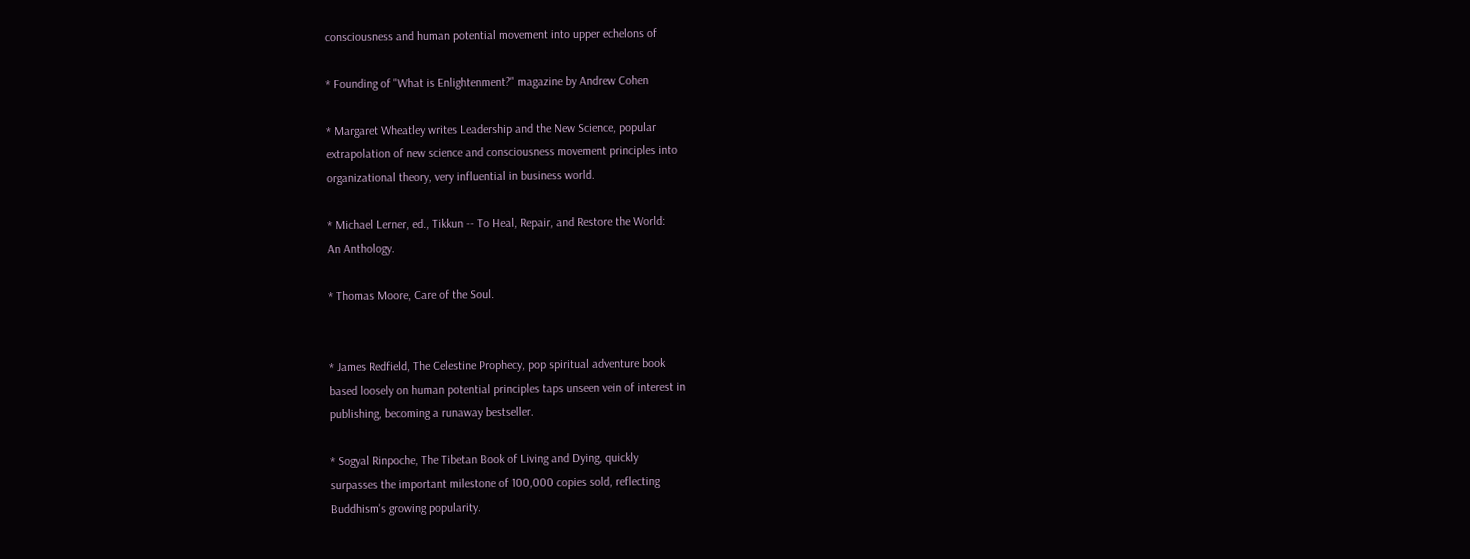consciousness and human potential movement into upper echelons of

* Founding of "What is Enlightenment?" magazine by Andrew Cohen

* Margaret Wheatley writes Leadership and the New Science, popular
extrapolation of new science and consciousness movement principles into
organizational theory, very influential in business world.

* Michael Lerner, ed., Tikkun -- To Heal, Repair, and Restore the World:
An Anthology.

* Thomas Moore, Care of the Soul.


* James Redfield, The Celestine Prophecy, pop spiritual adventure book
based loosely on human potential principles taps unseen vein of interest in
publishing, becoming a runaway bestseller.

* Sogyal Rinpoche, The Tibetan Book of Living and Dying, quickly
surpasses the important milestone of 100,000 copies sold, reflecting
Buddhism's growing popularity.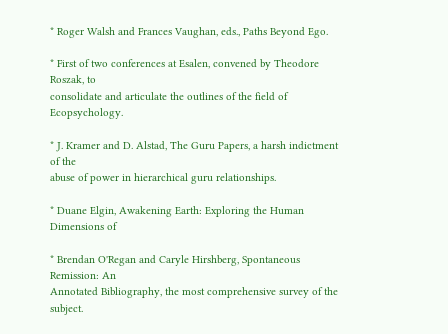* Roger Walsh and Frances Vaughan, eds., Paths Beyond Ego.

* First of two conferences at Esalen, convened by Theodore Roszak, to
consolidate and articulate the outlines of the field of Ecopsychology.

* J. Kramer and D. Alstad, The Guru Papers, a harsh indictment of the
abuse of power in hierarchical guru relationships.

* Duane Elgin, Awakening Earth: Exploring the Human Dimensions of

* Brendan O'Regan and Caryle Hirshberg, Spontaneous Remission: An
Annotated Bibliography, the most comprehensive survey of the subject.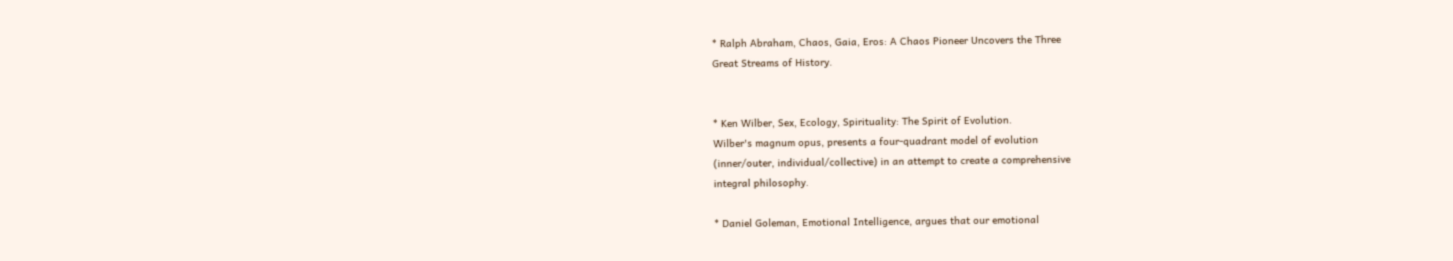* Ralph Abraham, Chaos, Gaia, Eros: A Chaos Pioneer Uncovers the Three
Great Streams of History.


* Ken Wilber, Sex, Ecology, Spirituality: The Spirit of Evolution.
Wilber's magnum opus, presents a four-quadrant model of evolution
(inner/outer, individual/collective) in an attempt to create a comprehensive
integral philosophy.

* Daniel Goleman, Emotional Intelligence, argues that our emotional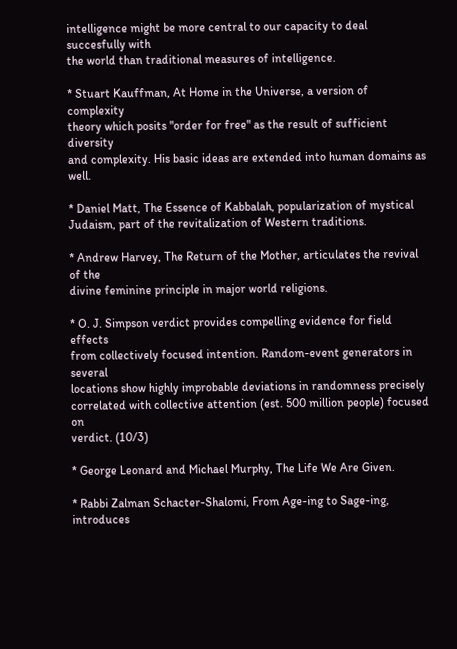intelligence might be more central to our capacity to deal succesfully with
the world than traditional measures of intelligence.

* Stuart Kauffman, At Home in the Universe, a version of complexity
theory which posits "order for free" as the result of sufficient diversity
and complexity. His basic ideas are extended into human domains as well.

* Daniel Matt, The Essence of Kabbalah, popularization of mystical
Judaism, part of the revitalization of Western traditions.

* Andrew Harvey, The Return of the Mother, articulates the revival of the
divine feminine principle in major world religions.

* O. J. Simpson verdict provides compelling evidence for field effects
from collectively focused intention. Random-event generators in several
locations show highly improbable deviations in randomness precisely
correlated with collective attention (est. 500 million people) focused on
verdict. (10/3)

* George Leonard and Michael Murphy, The Life We Are Given.

* Rabbi Zalman Schacter-Shalomi, From Age-ing to Sage-ing, introduces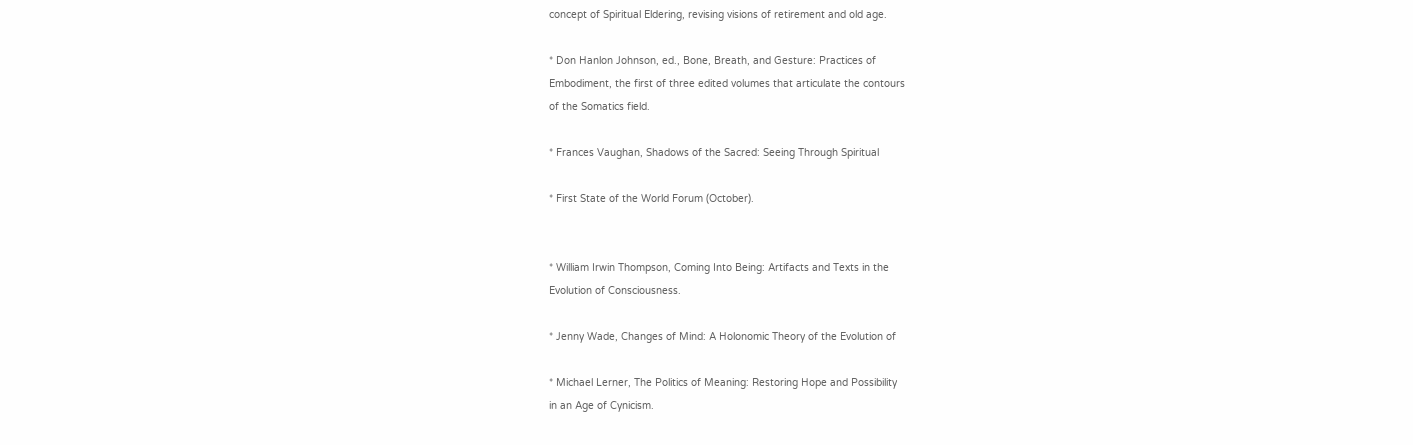concept of Spiritual Eldering, revising visions of retirement and old age.

* Don Hanlon Johnson, ed., Bone, Breath, and Gesture: Practices of
Embodiment, the first of three edited volumes that articulate the contours
of the Somatics field.

* Frances Vaughan, Shadows of the Sacred: Seeing Through Spiritual

* First State of the World Forum (October).


* William Irwin Thompson, Coming Into Being: Artifacts and Texts in the
Evolution of Consciousness.

* Jenny Wade, Changes of Mind: A Holonomic Theory of the Evolution of

* Michael Lerner, The Politics of Meaning: Restoring Hope and Possibility
in an Age of Cynicism.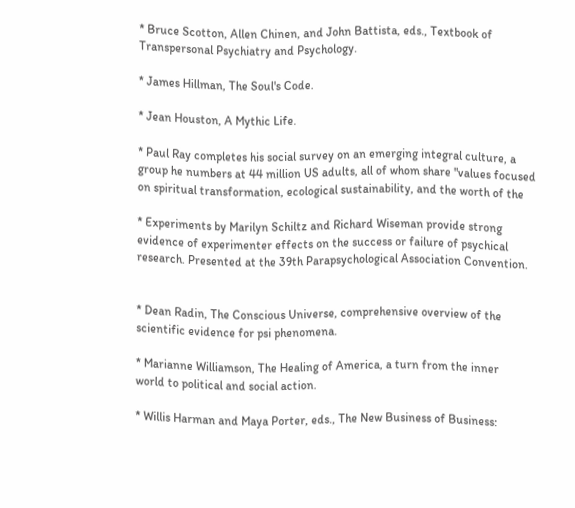* Bruce Scotton, Allen Chinen, and John Battista, eds., Textbook of
Transpersonal Psychiatry and Psychology.

* James Hillman, The Soul's Code.

* Jean Houston, A Mythic Life.

* Paul Ray completes his social survey on an emerging integral culture, a
group he numbers at 44 million US adults, all of whom share "values focused
on spiritual transformation, ecological sustainability, and the worth of the

* Experiments by Marilyn Schiltz and Richard Wiseman provide strong
evidence of experimenter effects on the success or failure of psychical
research. Presented at the 39th Parapsychological Association Convention.


* Dean Radin, The Conscious Universe, comprehensive overview of the
scientific evidence for psi phenomena.

* Marianne Williamson, The Healing of America, a turn from the inner
world to political and social action.

* Willis Harman and Maya Porter, eds., The New Business of Business: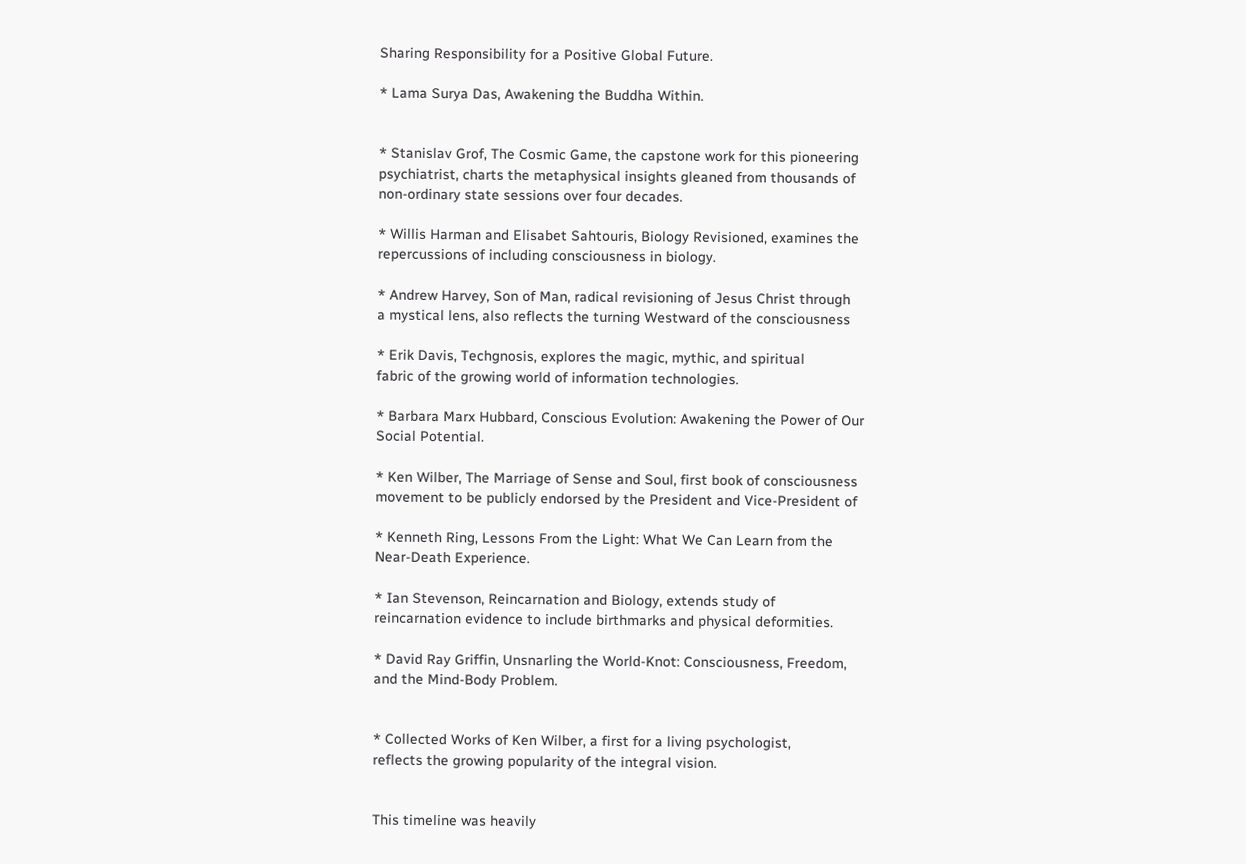Sharing Responsibility for a Positive Global Future.

* Lama Surya Das, Awakening the Buddha Within.


* Stanislav Grof, The Cosmic Game, the capstone work for this pioneering
psychiatrist, charts the metaphysical insights gleaned from thousands of
non-ordinary state sessions over four decades.

* Willis Harman and Elisabet Sahtouris, Biology Revisioned, examines the
repercussions of including consciousness in biology.

* Andrew Harvey, Son of Man, radical revisioning of Jesus Christ through
a mystical lens, also reflects the turning Westward of the consciousness

* Erik Davis, Techgnosis, explores the magic, mythic, and spiritual
fabric of the growing world of information technologies.

* Barbara Marx Hubbard, Conscious Evolution: Awakening the Power of Our
Social Potential.

* Ken Wilber, The Marriage of Sense and Soul, first book of consciousness
movement to be publicly endorsed by the President and Vice-President of

* Kenneth Ring, Lessons From the Light: What We Can Learn from the
Near-Death Experience.

* Ian Stevenson, Reincarnation and Biology, extends study of
reincarnation evidence to include birthmarks and physical deformities.

* David Ray Griffin, Unsnarling the World-Knot: Consciousness, Freedom,
and the Mind-Body Problem.


* Collected Works of Ken Wilber, a first for a living psychologist,
reflects the growing popularity of the integral vision.


This timeline was heavily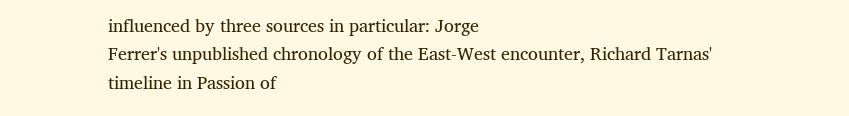influenced by three sources in particular: Jorge
Ferrer's unpublished chronology of the East-West encounter, Richard Tarnas'
timeline in Passion of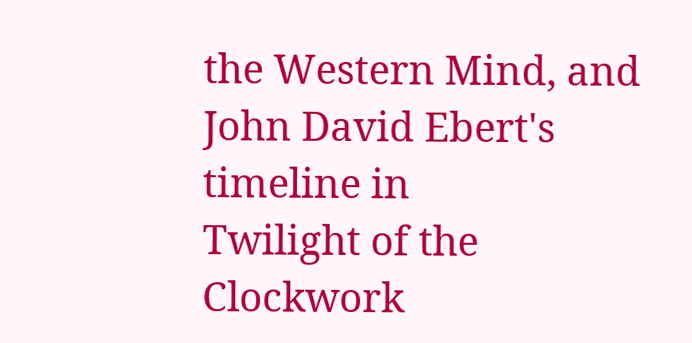the Western Mind, and John David Ebert's timeline in
Twilight of the Clockwork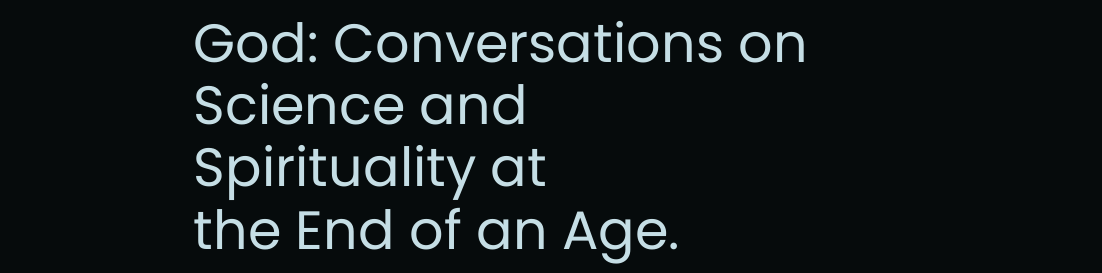God: Conversations on Science and Spirituality at
the End of an Age.